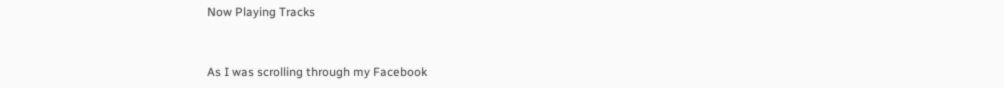Now Playing Tracks


As I was scrolling through my Facebook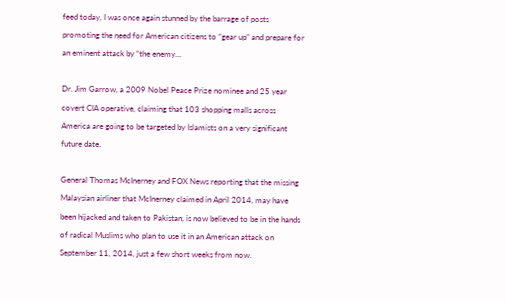feed today, I was once again stunned by the barrage of posts promoting the need for American citizens to “gear up” and prepare for an eminent attack by “the enemy…

Dr. Jim Garrow, a 2009 Nobel Peace Prize nominee and 25 year covert CIA operative, claiming that 103 shopping malls across America are going to be targeted by Islamists on a very significant future date.

General Thomas McInerney and FOX News reporting that the missing Malaysian airliner that McInerney claimed in April 2014, may have been hijacked and taken to Pakistan, is now believed to be in the hands of radical Muslims who plan to use it in an American attack on September 11, 2014, just a few short weeks from now.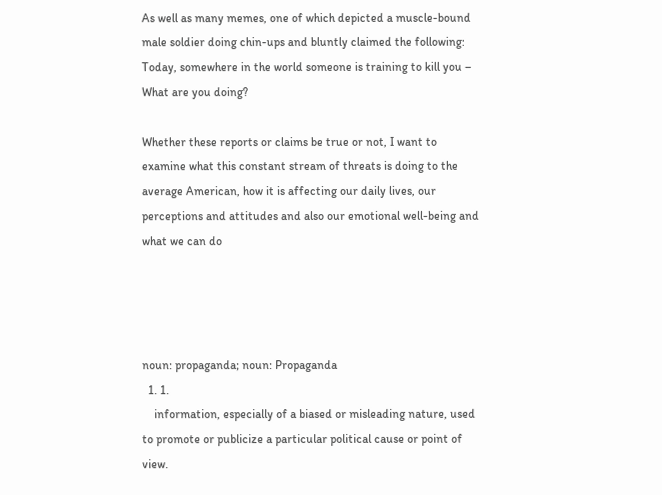As well as many memes, one of which depicted a muscle-bound male soldier doing chin-ups and bluntly claimed the following: Today, somewhere in the world someone is training to kill you – What are you doing?

Whether these reports or claims be true or not, I want to examine what this constant stream of threats is doing to the average American, how it is affecting our daily lives, our perceptions and attitudes and also our emotional well-being and what we can do




noun: propaganda; noun: Propaganda
  1. 1.
    information, especially of a biased or misleading nature, used to promote or publicize a particular political cause or point of view.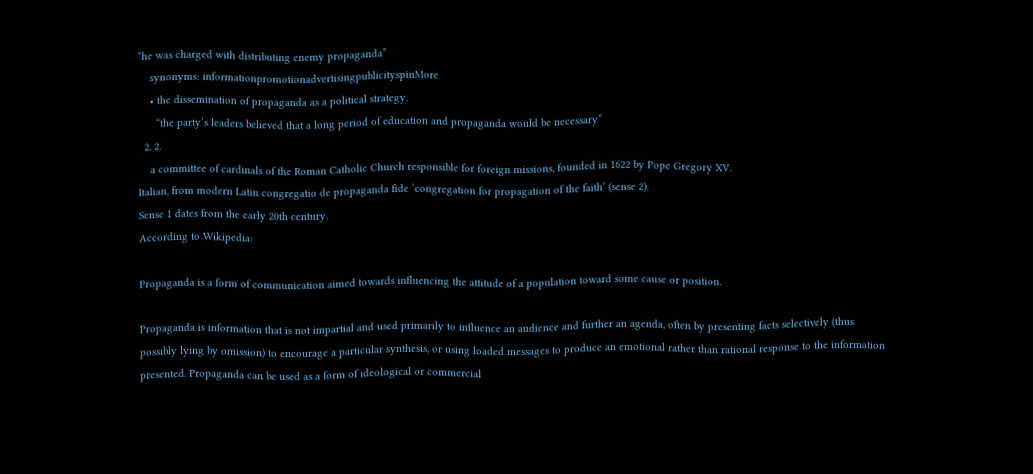“he was charged with distributing enemy propaganda”
    synonyms: informationpromotionadvertisingpublicityspinMore
    • the dissemination of propaganda as a political strategy.
      “the party’s leaders believed that a long period of education and propaganda would be necessary”
  2. 2.
    a committee of cardinals of the Roman Catholic Church responsible for foreign missions, founded in 1622 by Pope Gregory XV.
Italian, from modern Latin congregatio de propaganda fide ‘congregation for propagation of the faith’ (sense 2).
Sense 1 dates from the early 20th century.
According to Wikipedia:

Propaganda is a form of communication aimed towards influencing the attitude of a population toward some cause or position.

Propaganda is information that is not impartial and used primarily to influence an audience and further an agenda, often by presenting facts selectively (thus possibly lying by omission) to encourage a particular synthesis, or using loaded messages to produce an emotional rather than rational response to the information presented. Propaganda can be used as a form of ideological or commercial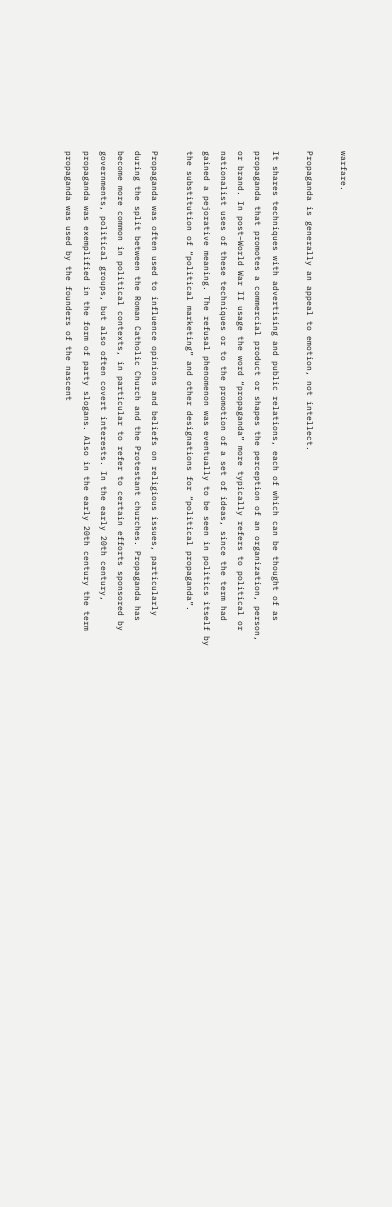warfare.

Propaganda is generally an appeal to emotion, not intellect.

It shares techniques with advertising and public relations, each of which can be thought of as propaganda that promotes a commercial product or shapes the perception of an organization, person, or brand. In post–World War II usage the word “propaganda” more typically refers to political or nationalist uses of these techniques or to the promotion of a set of ideas, since the term had gained a pejorative meaning. The refusal phenomenon was eventually to be seen in politics itself by the substitution of “political marketing” and other designations for “political propaganda”.

Propaganda was often used to influence opinions and beliefs on religious issues, particularly during the split between the Roman Catholic Church and the Protestant churches. Propaganda has become more common in political contexts, in particular to refer to certain efforts sponsored by governments, political groups, but also often covert interests. In the early 20th century, propaganda was exemplified in the form of party slogans. Also in the early 20th century the term propaganda was used by the founders of the nascent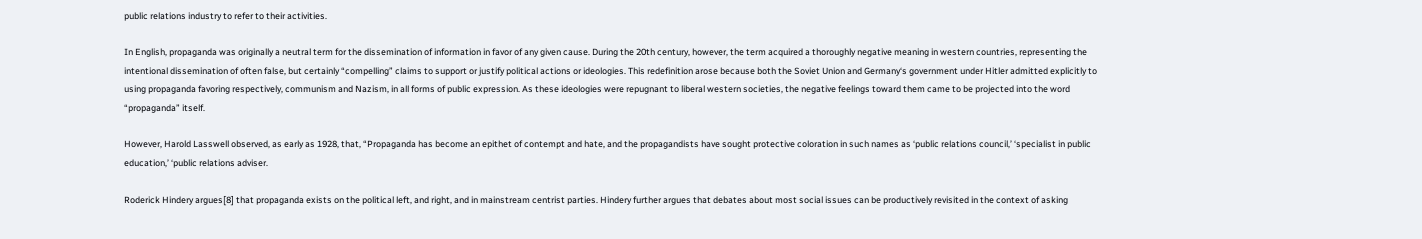public relations industry to refer to their activities.

In English, propaganda was originally a neutral term for the dissemination of information in favor of any given cause. During the 20th century, however, the term acquired a thoroughly negative meaning in western countries, representing the intentional dissemination of often false, but certainly “compelling” claims to support or justify political actions or ideologies. This redefinition arose because both the Soviet Union and Germany‘s government under Hitler admitted explicitly to using propaganda favoring respectively, communism and Nazism, in all forms of public expression. As these ideologies were repugnant to liberal western societies, the negative feelings toward them came to be projected into the word “propaganda” itself.

However, Harold Lasswell observed, as early as 1928, that, “Propaganda has become an epithet of contempt and hate, and the propagandists have sought protective coloration in such names as ‘public relations council,’ ‘specialist in public education,’ ‘public relations adviser.

Roderick Hindery argues[8] that propaganda exists on the political left, and right, and in mainstream centrist parties. Hindery further argues that debates about most social issues can be productively revisited in the context of asking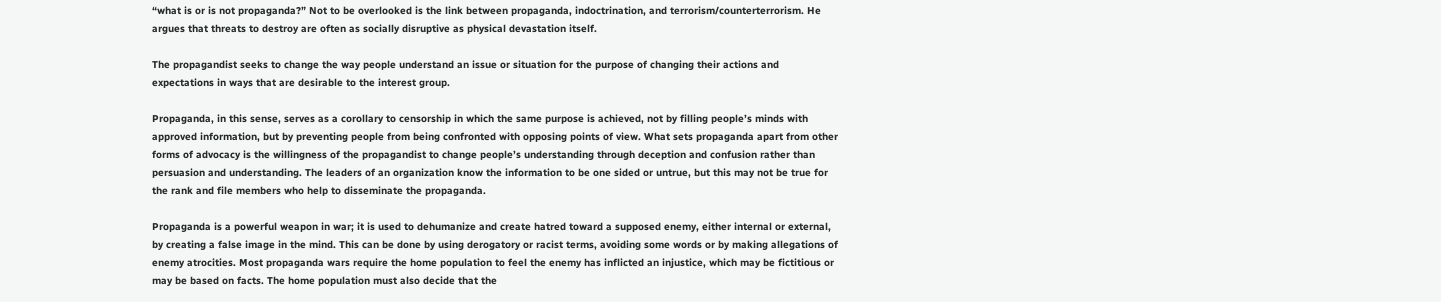“what is or is not propaganda?” Not to be overlooked is the link between propaganda, indoctrination, and terrorism/counterterrorism. He argues that threats to destroy are often as socially disruptive as physical devastation itself.

The propagandist seeks to change the way people understand an issue or situation for the purpose of changing their actions and expectations in ways that are desirable to the interest group.

Propaganda, in this sense, serves as a corollary to censorship in which the same purpose is achieved, not by filling people’s minds with approved information, but by preventing people from being confronted with opposing points of view. What sets propaganda apart from other forms of advocacy is the willingness of the propagandist to change people’s understanding through deception and confusion rather than persuasion and understanding. The leaders of an organization know the information to be one sided or untrue, but this may not be true for the rank and file members who help to disseminate the propaganda.

Propaganda is a powerful weapon in war; it is used to dehumanize and create hatred toward a supposed enemy, either internal or external, by creating a false image in the mind. This can be done by using derogatory or racist terms, avoiding some words or by making allegations of enemy atrocities. Most propaganda wars require the home population to feel the enemy has inflicted an injustice, which may be fictitious or may be based on facts. The home population must also decide that the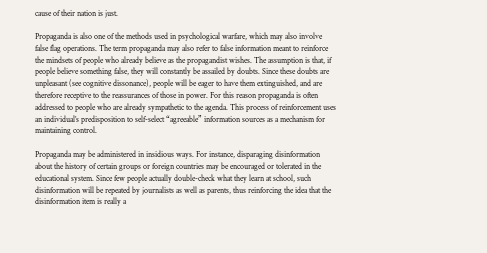cause of their nation is just.

Propaganda is also one of the methods used in psychological warfare, which may also involve false flag operations. The term propaganda may also refer to false information meant to reinforce the mindsets of people who already believe as the propagandist wishes. The assumption is that, if people believe something false, they will constantly be assailed by doubts. Since these doubts are unpleasant (see cognitive dissonance), people will be eager to have them extinguished, and are therefore receptive to the reassurances of those in power. For this reason propaganda is often addressed to people who are already sympathetic to the agenda. This process of reinforcement uses an individual’s predisposition to self-select “agreeable” information sources as a mechanism for maintaining control.

Propaganda may be administered in insidious ways. For instance, disparaging disinformation about the history of certain groups or foreign countries may be encouraged or tolerated in the educational system. Since few people actually double-check what they learn at school, such disinformation will be repeated by journalists as well as parents, thus reinforcing the idea that the disinformation item is really a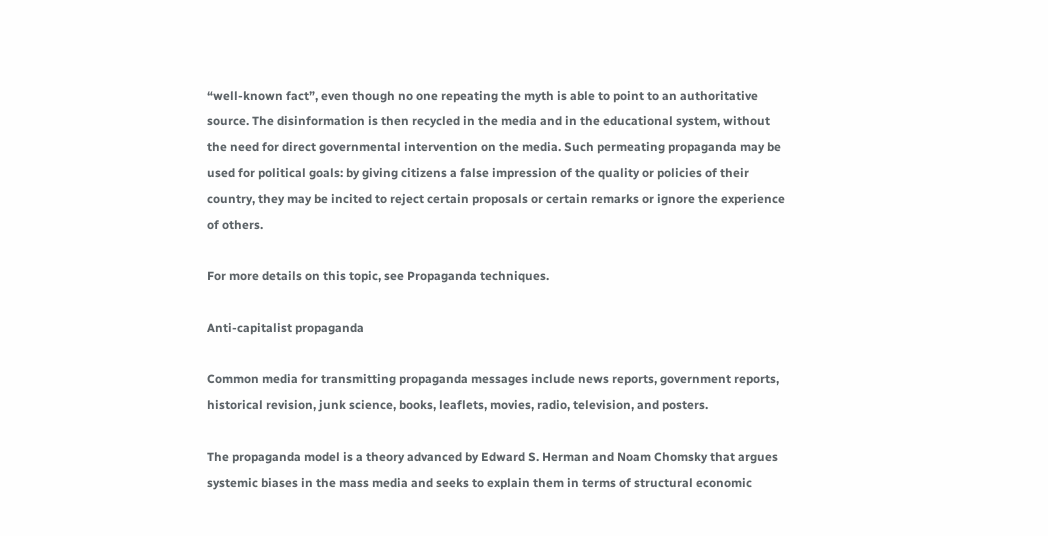“well-known fact”, even though no one repeating the myth is able to point to an authoritative source. The disinformation is then recycled in the media and in the educational system, without the need for direct governmental intervention on the media. Such permeating propaganda may be used for political goals: by giving citizens a false impression of the quality or policies of their country, they may be incited to reject certain proposals or certain remarks or ignore the experience of others.

For more details on this topic, see Propaganda techniques.

Anti-capitalist propaganda

Common media for transmitting propaganda messages include news reports, government reports, historical revision, junk science, books, leaflets, movies, radio, television, and posters.

The propaganda model is a theory advanced by Edward S. Herman and Noam Chomsky that argues systemic biases in the mass media and seeks to explain them in terms of structural economic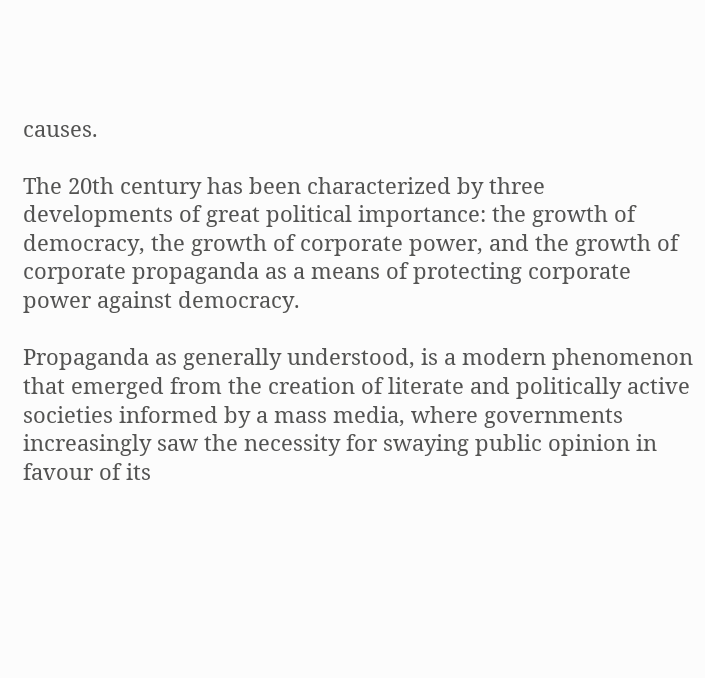causes.

The 20th century has been characterized by three developments of great political importance: the growth of democracy, the growth of corporate power, and the growth of corporate propaganda as a means of protecting corporate power against democracy.

Propaganda as generally understood, is a modern phenomenon that emerged from the creation of literate and politically active societies informed by a mass media, where governments increasingly saw the necessity for swaying public opinion in favour of its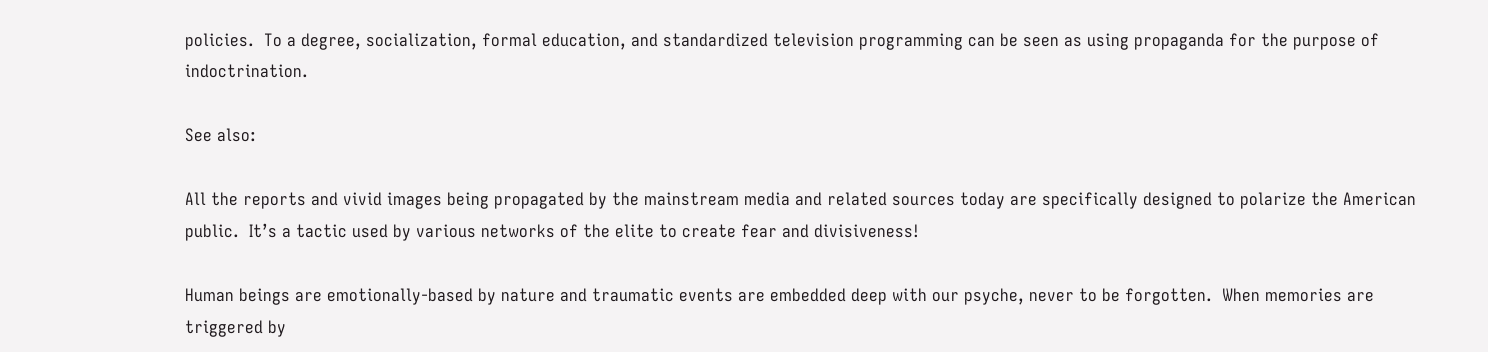policies.  To a degree, socialization, formal education, and standardized television programming can be seen as using propaganda for the purpose of indoctrination.

See also:

All the reports and vivid images being propagated by the mainstream media and related sources today are specifically designed to polarize the American public.  It’s a tactic used by various networks of the elite to create fear and divisiveness!

Human beings are emotionally-based by nature and traumatic events are embedded deep with our psyche, never to be forgotten.  When memories are triggered by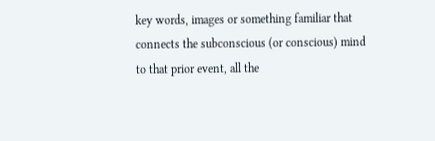key words, images or something familiar that connects the subconscious (or conscious) mind to that prior event, all the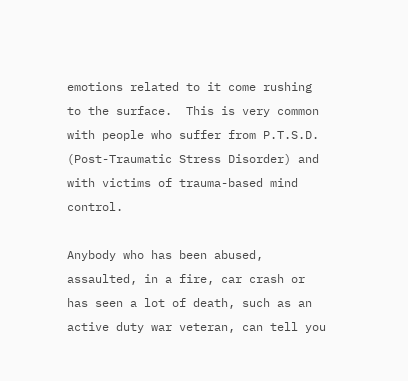emotions related to it come rushing to the surface.  This is very common with people who suffer from P.T.S.D. (Post-Traumatic Stress Disorder) and with victims of trauma-based mind control.

Anybody who has been abused, assaulted, in a fire, car crash or has seen a lot of death, such as an active duty war veteran, can tell you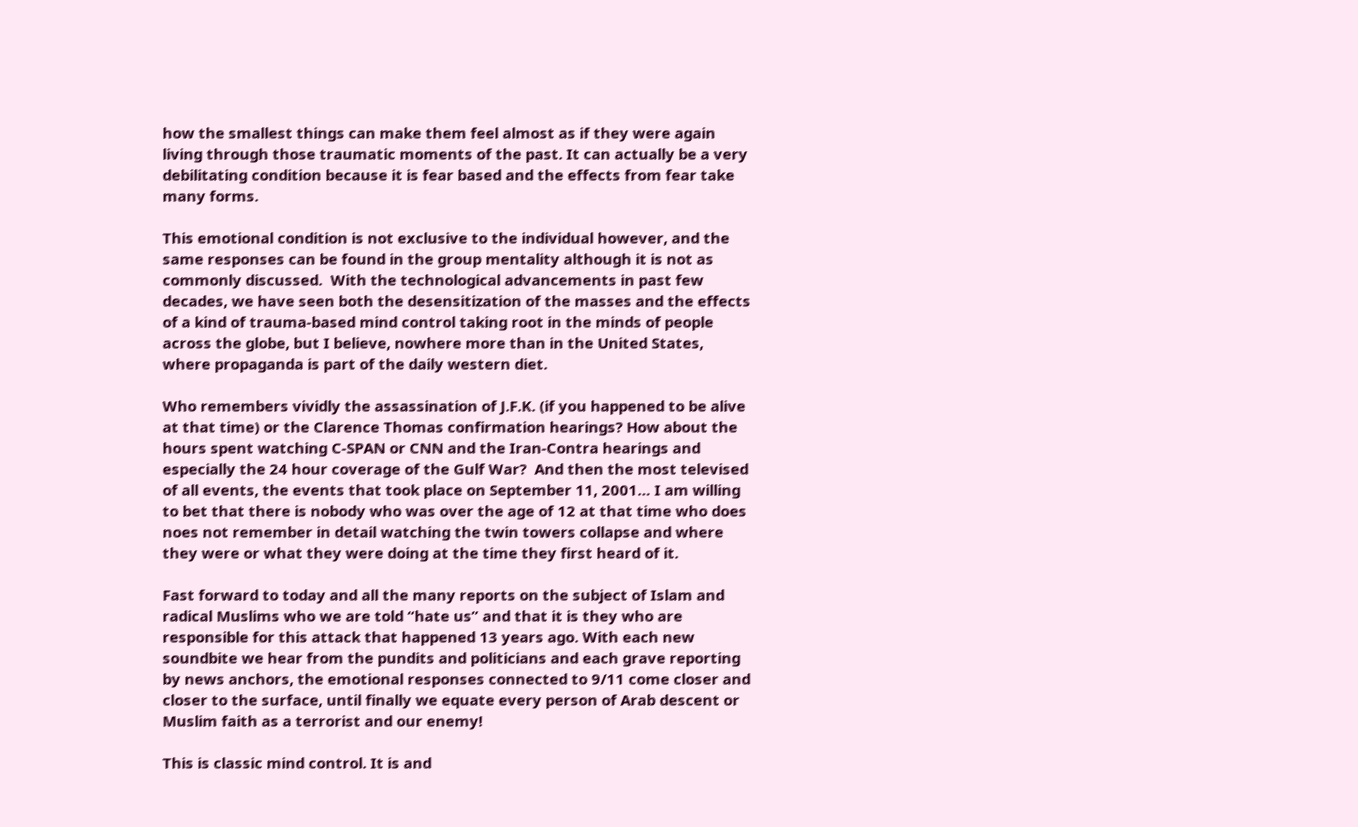how the smallest things can make them feel almost as if they were again living through those traumatic moments of the past. It can actually be a very debilitating condition because it is fear based and the effects from fear take many forms.

This emotional condition is not exclusive to the individual however, and the same responses can be found in the group mentality although it is not as commonly discussed.  With the technological advancements in past few decades, we have seen both the desensitization of the masses and the effects of a kind of trauma-based mind control taking root in the minds of people across the globe, but I believe, nowhere more than in the United States, where propaganda is part of the daily western diet.

Who remembers vividly the assassination of J.F.K. (if you happened to be alive at that time) or the Clarence Thomas confirmation hearings? How about the hours spent watching C-SPAN or CNN and the Iran-Contra hearings and especially the 24 hour coverage of the Gulf War?  And then the most televised of all events, the events that took place on September 11, 2001… I am willing to bet that there is nobody who was over the age of 12 at that time who does noes not remember in detail watching the twin towers collapse and where they were or what they were doing at the time they first heard of it.

Fast forward to today and all the many reports on the subject of Islam and radical Muslims who we are told “hate us” and that it is they who are responsible for this attack that happened 13 years ago. With each new soundbite we hear from the pundits and politicians and each grave reporting by news anchors, the emotional responses connected to 9/11 come closer and closer to the surface, until finally we equate every person of Arab descent or Muslim faith as a terrorist and our enemy!

This is classic mind control. It is and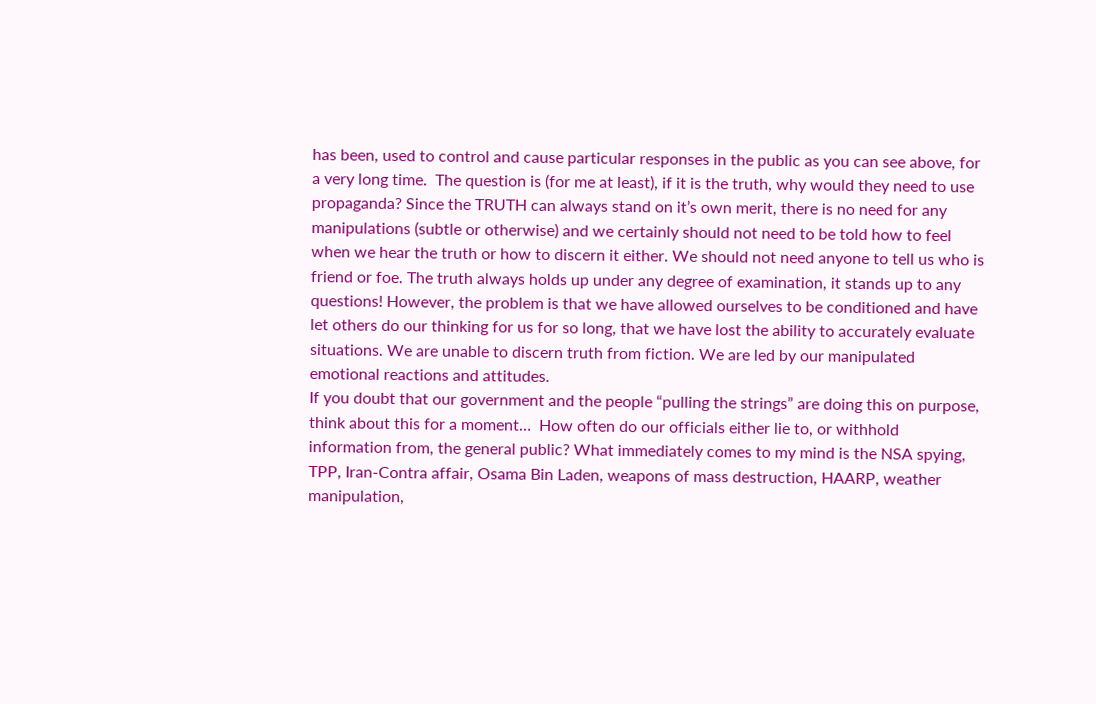has been, used to control and cause particular responses in the public as you can see above, for a very long time.  The question is (for me at least), if it is the truth, why would they need to use propaganda? Since the TRUTH can always stand on it’s own merit, there is no need for any manipulations (subtle or otherwise) and we certainly should not need to be told how to feel when we hear the truth or how to discern it either. We should not need anyone to tell us who is friend or foe. The truth always holds up under any degree of examination, it stands up to any questions! However, the problem is that we have allowed ourselves to be conditioned and have let others do our thinking for us for so long, that we have lost the ability to accurately evaluate situations. We are unable to discern truth from fiction. We are led by our manipulated emotional reactions and attitudes.
If you doubt that our government and the people “pulling the strings” are doing this on purpose, think about this for a moment…  How often do our officials either lie to, or withhold information from, the general public? What immediately comes to my mind is the NSA spying, TPP, Iran-Contra affair, Osama Bin Laden, weapons of mass destruction, HAARP, weather manipulation,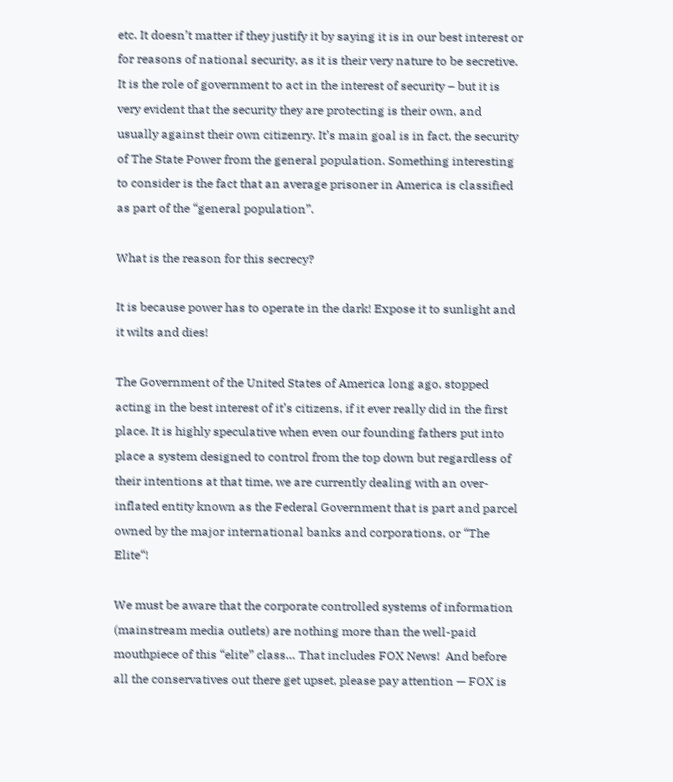etc. It doesn’t matter if they justify it by saying it is in our best interest or for reasons of national security, as it is their very nature to be secretive.  It is the role of government to act in the interest of security – but it is very evident that the security they are protecting is their own, and usually against their own citizenry. It’s main goal is in fact, the security of The State Power from the general population. Something interesting to consider is the fact that an average prisoner in America is classified as part of the “general population”.

What is the reason for this secrecy?

It is because power has to operate in the dark! Expose it to sunlight and it wilts and dies!

The Government of the United States of America long ago, stopped acting in the best interest of it’s citizens, if it ever really did in the first place. It is highly speculative when even our founding fathers put into place a system designed to control from the top down but regardless of their intentions at that time, we are currently dealing with an over-inflated entity known as the Federal Government that is part and parcel owned by the major international banks and corporations, or “The Elite“!

We must be aware that the corporate controlled systems of information (mainstream media outlets) are nothing more than the well-paid mouthpiece of this “elite” class… That includes FOX News!  And before all the conservatives out there get upset, please pay attention — FOX is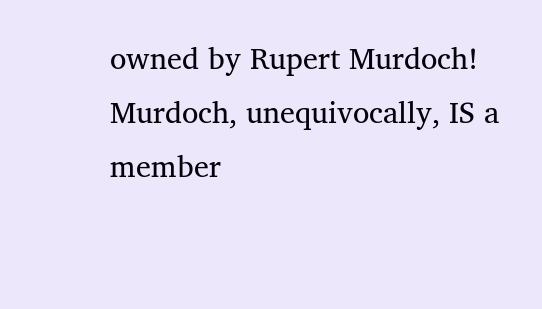owned by Rupert Murdoch! Murdoch, unequivocally, IS a member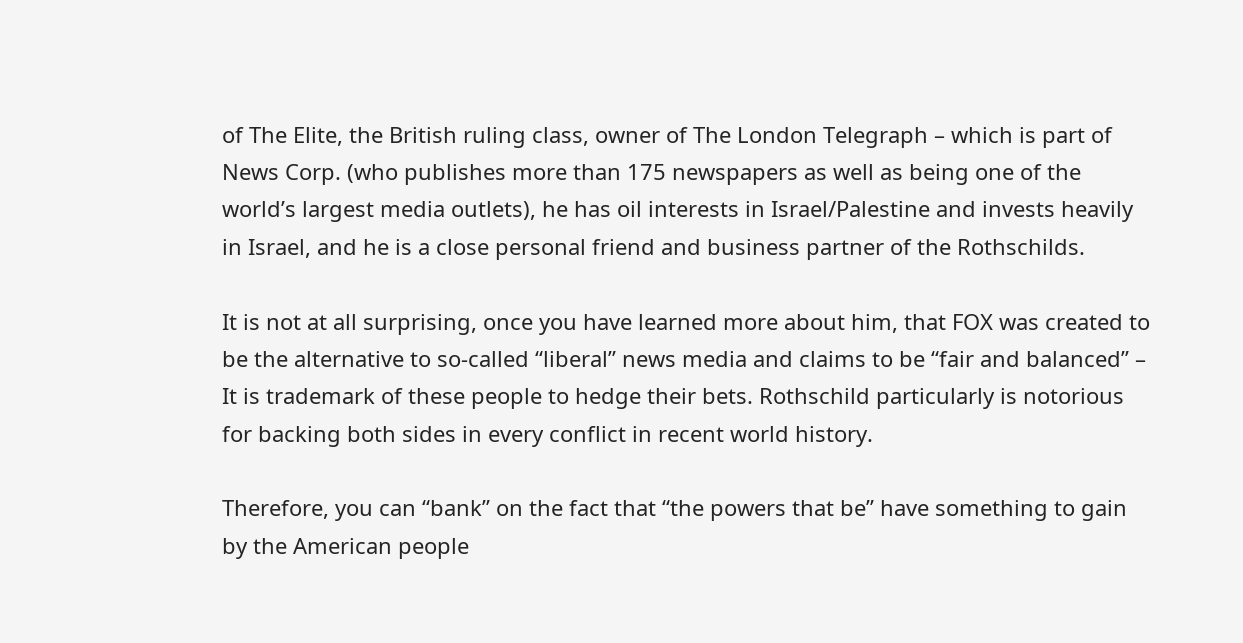of The Elite, the British ruling class, owner of The London Telegraph – which is part of News Corp. (who publishes more than 175 newspapers as well as being one of the world’s largest media outlets), he has oil interests in Israel/Palestine and invests heavily in Israel, and he is a close personal friend and business partner of the Rothschilds.

It is not at all surprising, once you have learned more about him, that FOX was created to be the alternative to so-called “liberal” news media and claims to be “fair and balanced” – It is trademark of these people to hedge their bets. Rothschild particularly is notorious for backing both sides in every conflict in recent world history.

Therefore, you can “bank” on the fact that “the powers that be” have something to gain by the American people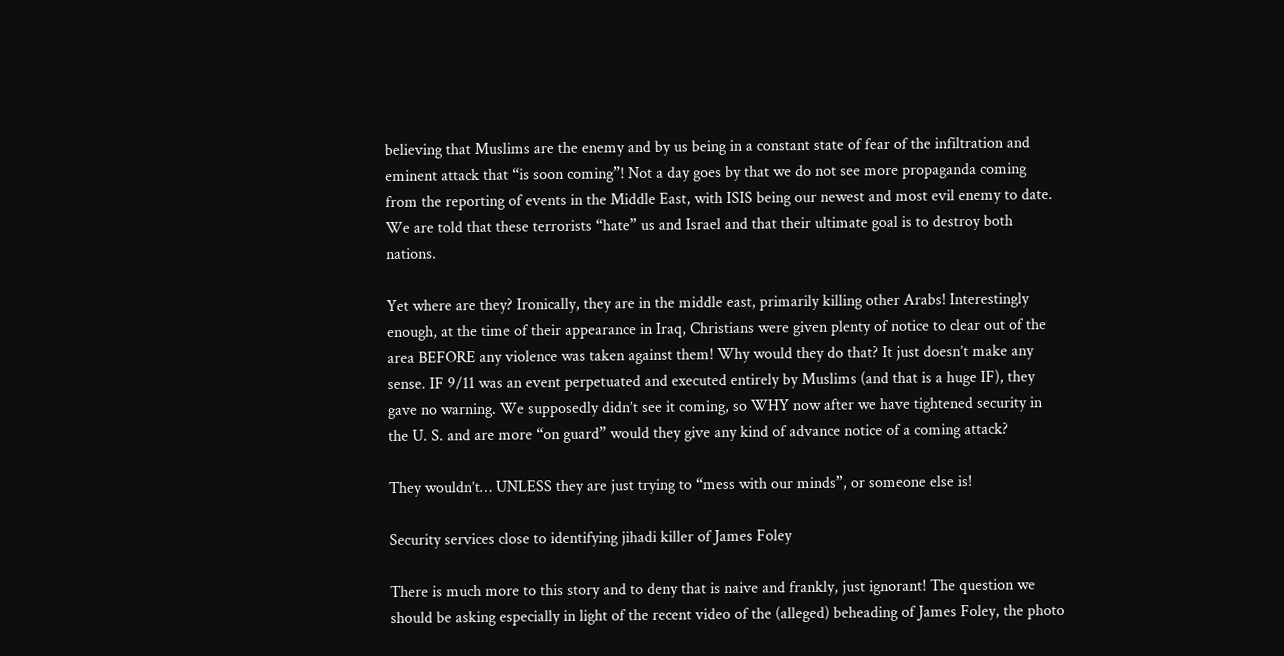believing that Muslims are the enemy and by us being in a constant state of fear of the infiltration and eminent attack that “is soon coming”! Not a day goes by that we do not see more propaganda coming from the reporting of events in the Middle East, with ISIS being our newest and most evil enemy to date. We are told that these terrorists “hate” us and Israel and that their ultimate goal is to destroy both nations.

Yet where are they? Ironically, they are in the middle east, primarily killing other Arabs! Interestingly enough, at the time of their appearance in Iraq, Christians were given plenty of notice to clear out of the area BEFORE any violence was taken against them! Why would they do that? It just doesn’t make any sense. IF 9/11 was an event perpetuated and executed entirely by Muslims (and that is a huge IF), they gave no warning. We supposedly didn’t see it coming, so WHY now after we have tightened security in the U. S. and are more “on guard” would they give any kind of advance notice of a coming attack?

They wouldn’t… UNLESS they are just trying to “mess with our minds”, or someone else is!

Security services close to identifying jihadi killer of James Foley

There is much more to this story and to deny that is naive and frankly, just ignorant! The question we should be asking especially in light of the recent video of the (alleged) beheading of James Foley, the photo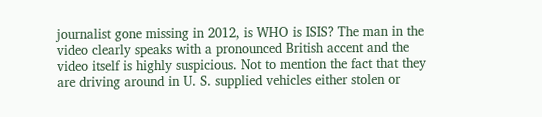journalist gone missing in 2012, is WHO is ISIS? The man in the video clearly speaks with a pronounced British accent and the video itself is highly suspicious. Not to mention the fact that they are driving around in U. S. supplied vehicles either stolen or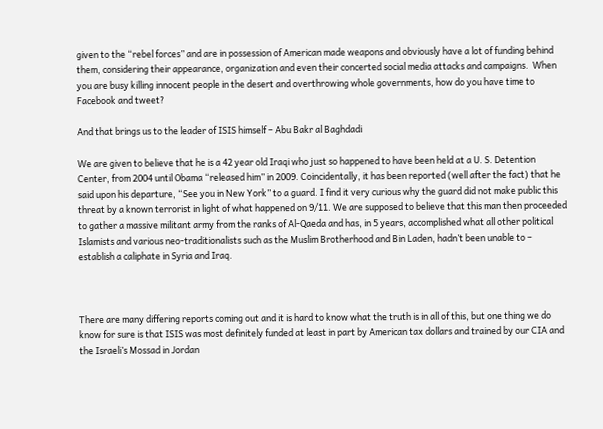given to the “rebel forces” and are in possession of American made weapons and obviously have a lot of funding behind them, considering their appearance, organization and even their concerted social media attacks and campaigns.  When you are busy killing innocent people in the desert and overthrowing whole governments, how do you have time to Facebook and tweet?

And that brings us to the leader of ISIS himself – Abu Bakr al Baghdadi

We are given to believe that he is a 42 year old Iraqi who just so happened to have been held at a U. S. Detention Center, from 2004 until Obama “released him” in 2009. Coincidentally, it has been reported (well after the fact) that he said upon his departure, “See you in New York” to a guard. I find it very curious why the guard did not make public this threat by a known terrorist in light of what happened on 9/11. We are supposed to believe that this man then proceeded to gather a massive militant army from the ranks of Al-Qaeda and has, in 5 years, accomplished what all other political Islamists and various neo-traditionalists such as the Muslim Brotherhood and Bin Laden, hadn’t been unable to – establish a caliphate in Syria and Iraq.



There are many differing reports coming out and it is hard to know what the truth is in all of this, but one thing we do know for sure is that ISIS was most definitely funded at least in part by American tax dollars and trained by our CIA and the Israeli’s Mossad in Jordan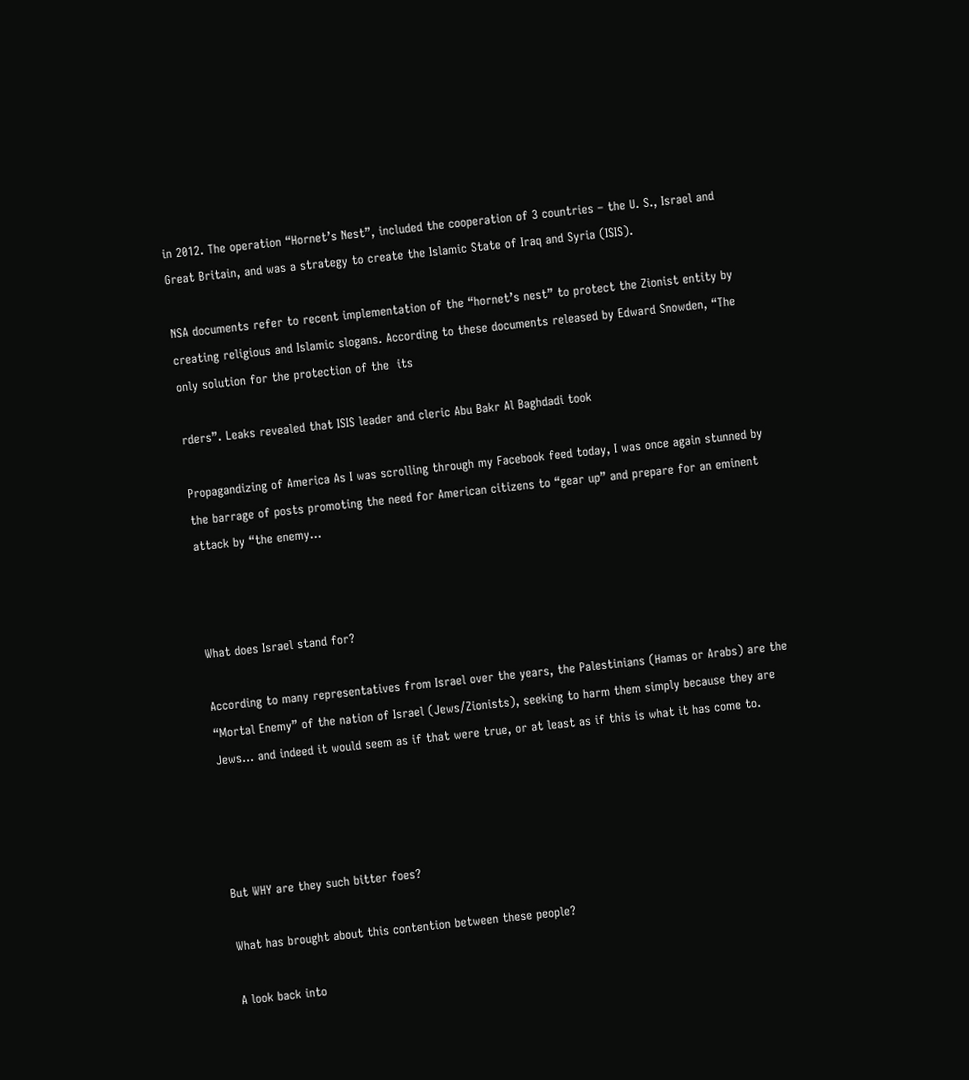in 2012. The operation “Hornet’s Nest”, included the cooperation of 3 countries – the U. S., Israel and Great Britain, and was a strategy to create the Islamic State of Iraq and Syria (ISIS).

NSA documents refer to recent implementation of the “hornet’s nest” to protect the Zionist entity by creating religious and Islamic slogans. According to these documents released by Edward Snowden, “The only solution for the protection of the  its

rders”. Leaks revealed that ISIS leader and cleric Abu Bakr Al Baghdadi took

Propagandizing of America As I was scrolling through my Facebook feed today, I was once again stunned by the barrage of posts promoting the need for American citizens to “gear up” and prepare for an eminent attack by “the enemy…



What does Israel stand for?

According to many representatives from Israel over the years, the Palestinians (Hamas or Arabs) are the “Mortal Enemy” of the nation of Israel (Jews/Zionists), seeking to harm them simply because they are Jews… and indeed it would seem as if that were true, or at least as if this is what it has come to.




But WHY are they such bitter foes?

What has brought about this contention between these people?

A look back into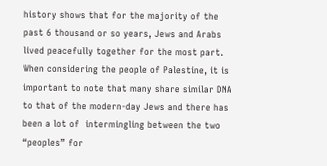history shows that for the majority of the past 6 thousand or so years, Jews and Arabs lived peacefully together for the most part.  When considering the people of Palestine, it is important to note that many share similar DNA to that of the modern-day Jews and there has been a lot of  intermingling between the two “peoples” for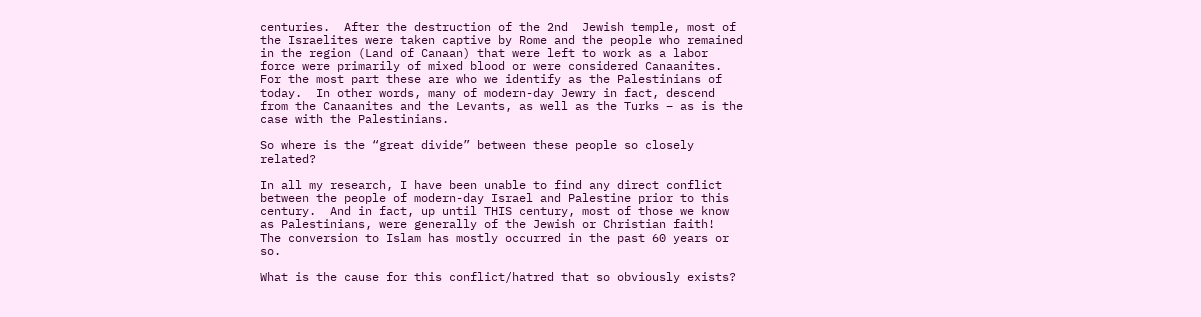centuries.  After the destruction of the 2nd  Jewish temple, most of the Israelites were taken captive by Rome and the people who remained in the region (Land of Canaan) that were left to work as a labor force were primarily of mixed blood or were considered Canaanites.  For the most part these are who we identify as the Palestinians of today.  In other words, many of modern-day Jewry in fact, descend from the Canaanites and the Levants, as well as the Turks – as is the case with the Palestinians.

So where is the “great divide” between these people so closely related?

In all my research, I have been unable to find any direct conflict between the people of modern-day Israel and Palestine prior to this century.  And in fact, up until THIS century, most of those we know as Palestinians, were generally of the Jewish or Christian faith!  The conversion to Islam has mostly occurred in the past 60 years or so.

What is the cause for this conflict/hatred that so obviously exists?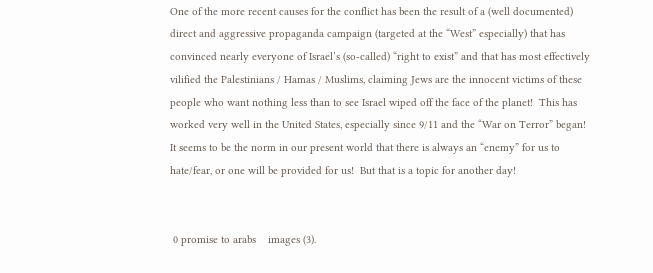One of the more recent causes for the conflict has been the result of a (well documented) direct and aggressive propaganda campaign (targeted at the “West” especially) that has convinced nearly everyone of Israel’s (so-called) “right to exist” and that has most effectively vilified the Palestinians / Hamas / Muslims, claiming Jews are the innocent victims of these people who want nothing less than to see Israel wiped off the face of the planet!  This has worked very well in the United States, especially since 9/11 and the “War on Terror” began!  It seems to be the norm in our present world that there is always an “enemy” for us to hate/fear, or one will be provided for us!  But that is a topic for another day!


 0 promise to arabs    images (3).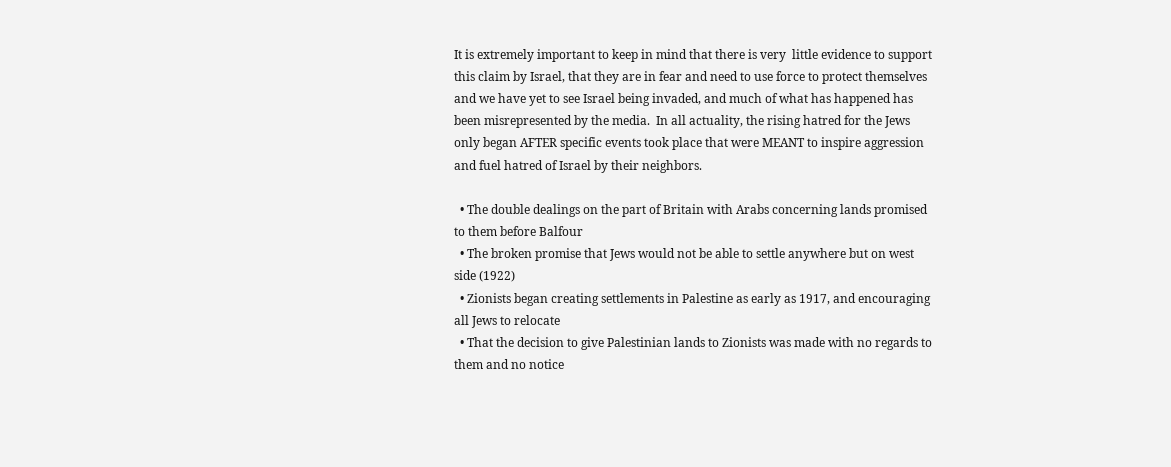It is extremely important to keep in mind that there is very  little evidence to support this claim by Israel, that they are in fear and need to use force to protect themselves and we have yet to see Israel being invaded, and much of what has happened has been misrepresented by the media.  In all actuality, the rising hatred for the Jews only began AFTER specific events took place that were MEANT to inspire aggression and fuel hatred of Israel by their neighbors.

  • The double dealings on the part of Britain with Arabs concerning lands promised to them before Balfour
  • The broken promise that Jews would not be able to settle anywhere but on west side (1922)
  • Zionists began creating settlements in Palestine as early as 1917, and encouraging all Jews to relocate
  • That the decision to give Palestinian lands to Zionists was made with no regards to them and no notice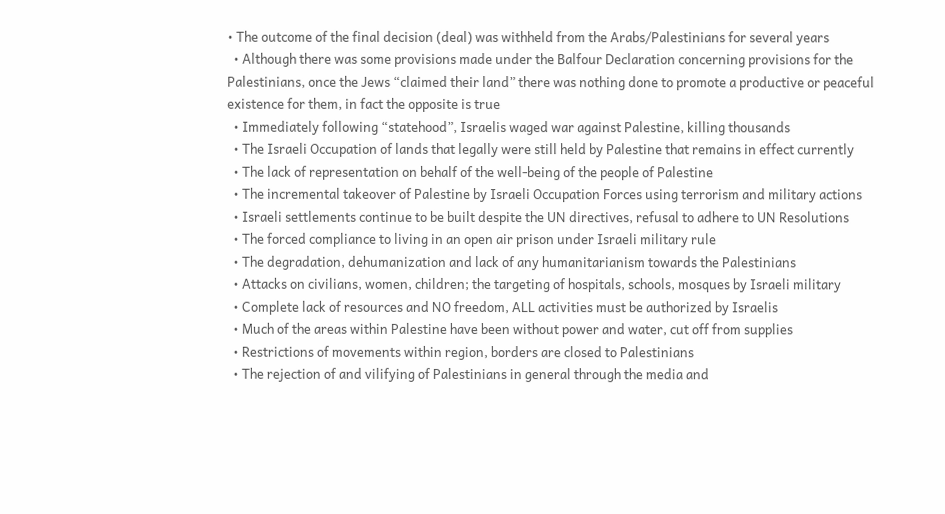• The outcome of the final decision (deal) was withheld from the Arabs/Palestinians for several years
  • Although there was some provisions made under the Balfour Declaration concerning provisions for the Palestinians, once the Jews “claimed their land” there was nothing done to promote a productive or peaceful existence for them, in fact the opposite is true
  • Immediately following “statehood”, Israelis waged war against Palestine, killing thousands
  • The Israeli Occupation of lands that legally were still held by Palestine that remains in effect currently
  • The lack of representation on behalf of the well-being of the people of Palestine
  • The incremental takeover of Palestine by Israeli Occupation Forces using terrorism and military actions
  • Israeli settlements continue to be built despite the UN directives, refusal to adhere to UN Resolutions
  • The forced compliance to living in an open air prison under Israeli military rule
  • The degradation, dehumanization and lack of any humanitarianism towards the Palestinians
  • Attacks on civilians, women, children; the targeting of hospitals, schools, mosques by Israeli military
  • Complete lack of resources and NO freedom, ALL activities must be authorized by Israelis
  • Much of the areas within Palestine have been without power and water, cut off from supplies
  • Restrictions of movements within region, borders are closed to Palestinians
  • The rejection of and vilifying of Palestinians in general through the media and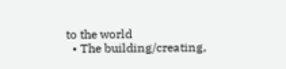to the world
  • The building/creating,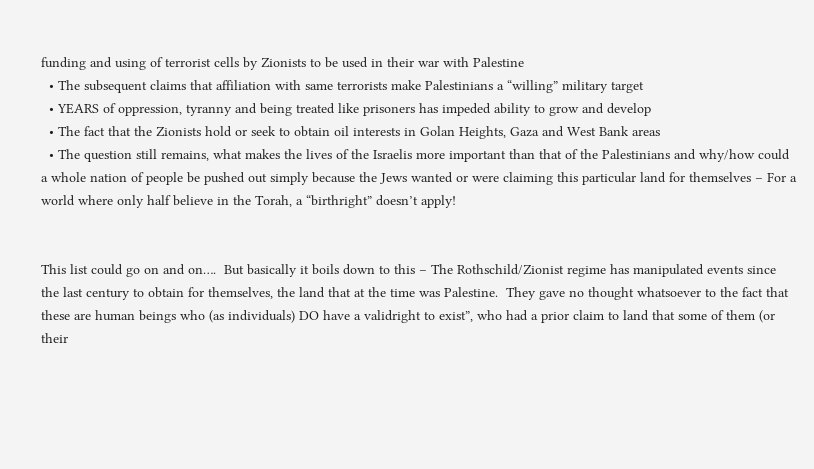funding and using of terrorist cells by Zionists to be used in their war with Palestine
  • The subsequent claims that affiliation with same terrorists make Palestinians a “willing” military target
  • YEARS of oppression, tyranny and being treated like prisoners has impeded ability to grow and develop
  • The fact that the Zionists hold or seek to obtain oil interests in Golan Heights, Gaza and West Bank areas
  • The question still remains, what makes the lives of the Israelis more important than that of the Palestinians and why/how could a whole nation of people be pushed out simply because the Jews wanted or were claiming this particular land for themselves – For a world where only half believe in the Torah, a “birthright” doesn’t apply!


This list could go on and on….  But basically it boils down to this – The Rothschild/Zionist regime has manipulated events since the last century to obtain for themselves, the land that at the time was Palestine.  They gave no thought whatsoever to the fact that these are human beings who (as individuals) DO have a validright to exist”, who had a prior claim to land that some of them (or their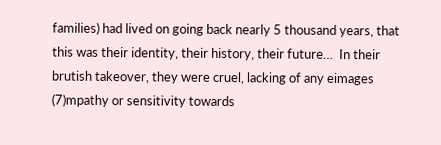families) had lived on going back nearly 5 thousand years, that this was their identity, their history, their future…  In their brutish takeover, they were cruel, lacking of any eimages (7)mpathy or sensitivity towards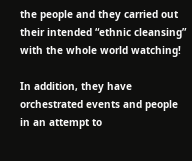the people and they carried out their intended “ethnic cleansing” with the whole world watching!

In addition, they have orchestrated events and people in an attempt to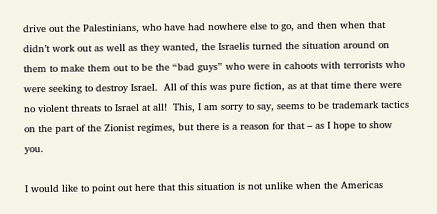drive out the Palestinians, who have had nowhere else to go, and then when that didn’t work out as well as they wanted, the Israelis turned the situation around on them to make them out to be the “bad guys” who were in cahoots with terrorists who were seeking to destroy Israel.  All of this was pure fiction, as at that time there were no violent threats to Israel at all!  This, I am sorry to say, seems to be trademark tactics on the part of the Zionist regimes, but there is a reason for that – as I hope to show you.

I would like to point out here that this situation is not unlike when the Americas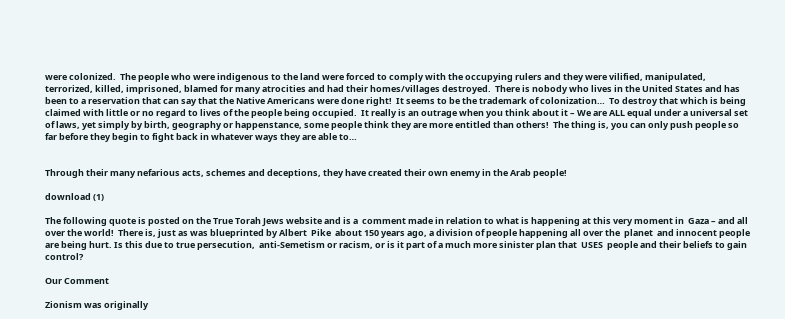were colonized.  The people who were indigenous to the land were forced to comply with the occupying rulers and they were vilified, manipulated, terrorized, killed, imprisoned, blamed for many atrocities and had their homes/villages destroyed.  There is nobody who lives in the United States and has been to a reservation that can say that the Native Americans were done right!  It seems to be the trademark of colonization…  To destroy that which is being claimed with little or no regard to lives of the people being occupied.  It really is an outrage when you think about it – We are ALL equal under a universal set of laws, yet simply by birth, geography or happenstance, some people think they are more entitled than others!  The thing is, you can only push people so far before they begin to fight back in whatever ways they are able to…


Through their many nefarious acts, schemes and deceptions, they have created their own enemy in the Arab people!

download (1)

The following quote is posted on the True Torah Jews website and is a  comment made in relation to what is happening at this very moment in  Gaza – and all over the world!  There is, just as was blueprinted by Albert  Pike  about 150 years ago, a division of people happening all over the  planet  and innocent people are being hurt. Is this due to true persecution,  anti-Semetism or racism, or is it part of a much more sinister plan that  USES  people and their beliefs to gain control?

Our Comment

Zionism was originally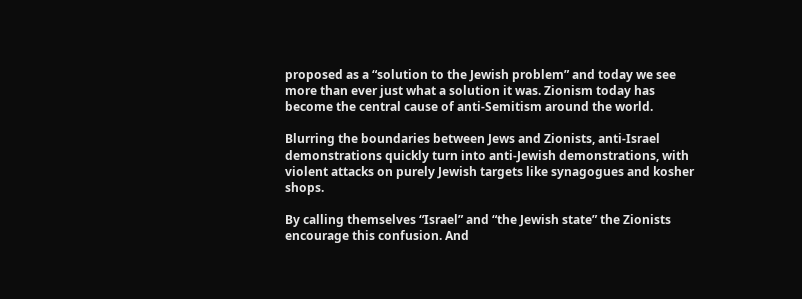proposed as a “solution to the Jewish problem” and today we see more than ever just what a solution it was. Zionism today has become the central cause of anti-Semitism around the world.

Blurring the boundaries between Jews and Zionists, anti-Israel demonstrations quickly turn into anti-Jewish demonstrations, with violent attacks on purely Jewish targets like synagogues and kosher shops.

By calling themselves “Israel” and “the Jewish state” the Zionists encourage this confusion. And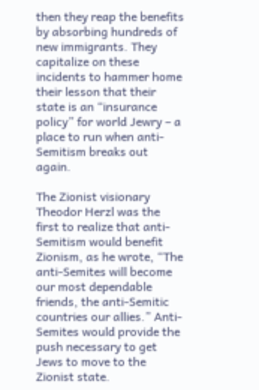then they reap the benefits by absorbing hundreds of new immigrants. They capitalize on these incidents to hammer home their lesson that their state is an “insurance policy” for world Jewry – a place to run when anti-Semitism breaks out again.

The Zionist visionary Theodor Herzl was the first to realize that anti-Semitism would benefit Zionism, as he wrote, “The anti-Semites will become our most dependable friends, the anti-Semitic countries our allies.” Anti-Semites would provide the push necessary to get Jews to move to the Zionist state.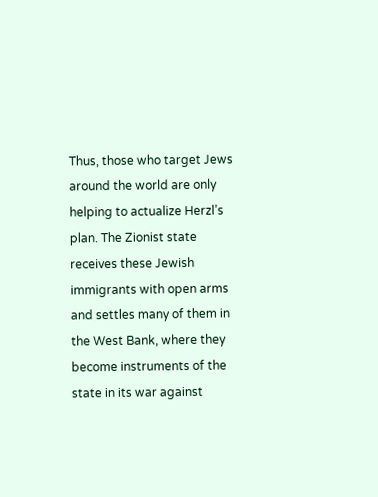Thus, those who target Jews around the world are only helping to actualize Herzl’s plan. The Zionist state receives these Jewish immigrants with open arms and settles many of them in the West Bank, where they become instruments of the state in its war against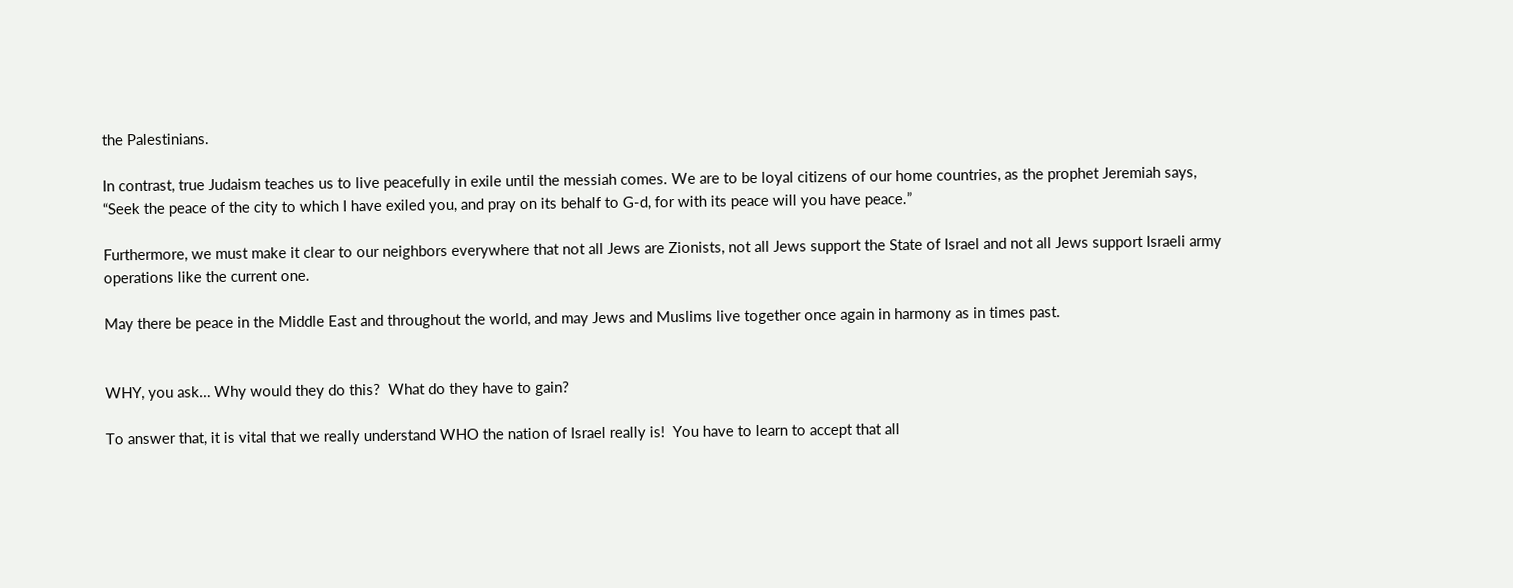the Palestinians.

In contrast, true Judaism teaches us to live peacefully in exile until the messiah comes. We are to be loyal citizens of our home countries, as the prophet Jeremiah says, “Seek the peace of the city to which I have exiled you, and pray on its behalf to G-d, for with its peace will you have peace.”

Furthermore, we must make it clear to our neighbors everywhere that not all Jews are Zionists, not all Jews support the State of Israel and not all Jews support Israeli army operations like the current one.

May there be peace in the Middle East and throughout the world, and may Jews and Muslims live together once again in harmony as in times past.


WHY, you ask… Why would they do this?  What do they have to gain?

To answer that, it is vital that we really understand WHO the nation of Israel really is!  You have to learn to accept that all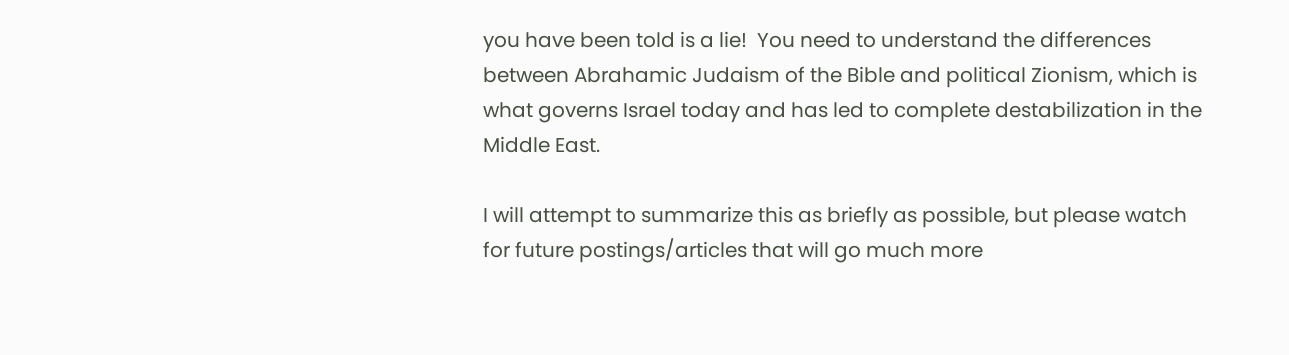you have been told is a lie!  You need to understand the differences between Abrahamic Judaism of the Bible and political Zionism, which is what governs Israel today and has led to complete destabilization in the Middle East.

I will attempt to summarize this as briefly as possible, but please watch for future postings/articles that will go much more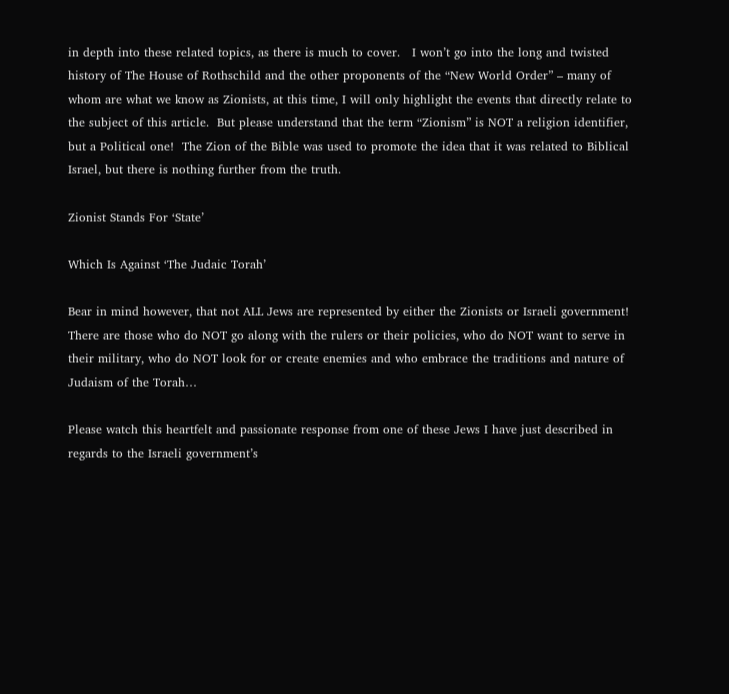in depth into these related topics, as there is much to cover.   I won’t go into the long and twisted history of The House of Rothschild and the other proponents of the “New World Order” – many of whom are what we know as Zionists, at this time, I will only highlight the events that directly relate to the subject of this article.  But please understand that the term “Zionism” is NOT a religion identifier, but a Political one!  The Zion of the Bible was used to promote the idea that it was related to Biblical Israel, but there is nothing further from the truth.

Zionist Stands For ‘State’

Which Is Against ‘The Judaic Torah’

Bear in mind however, that not ALL Jews are represented by either the Zionists or Israeli government!  There are those who do NOT go along with the rulers or their policies, who do NOT want to serve in their military, who do NOT look for or create enemies and who embrace the traditions and nature of  Judaism of the Torah…

Please watch this heartfelt and passionate response from one of these Jews I have just described in regards to the Israeli government’s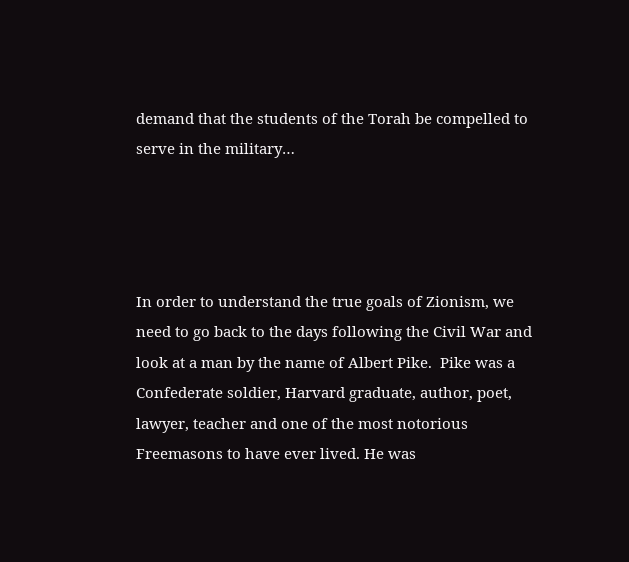demand that the students of the Torah be compelled to serve in the military…




In order to understand the true goals of Zionism, we need to go back to the days following the Civil War and look at a man by the name of Albert Pike.  Pike was a Confederate soldier, Harvard graduate, author, poet, lawyer, teacher and one of the most notorious Freemasons to have ever lived. He was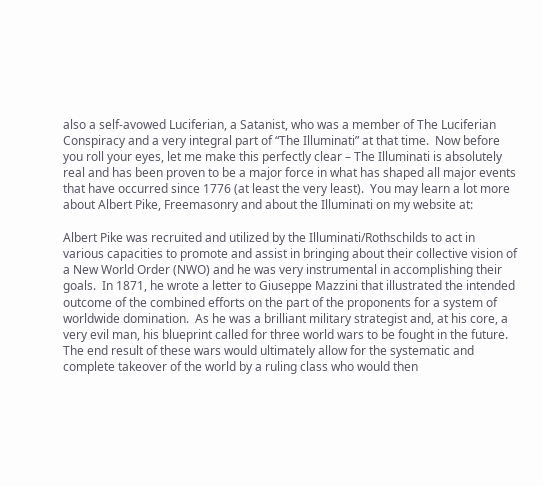also a self-avowed Luciferian, a Satanist, who was a member of The Luciferian Conspiracy and a very integral part of “The Illuminati” at that time.  Now before you roll your eyes, let me make this perfectly clear – The Illuminati is absolutely real and has been proven to be a major force in what has shaped all major events that have occurred since 1776 (at least the very least).  You may learn a lot more about Albert Pike, Freemasonry and about the Illuminati on my website at:

Albert Pike was recruited and utilized by the Illuminati/Rothschilds to act in various capacities to promote and assist in bringing about their collective vision of a New World Order (NWO) and he was very instrumental in accomplishing their goals.  In 1871, he wrote a letter to Giuseppe Mazzini that illustrated the intended outcome of the combined efforts on the part of the proponents for a system of worldwide domination.  As he was a brilliant military strategist and, at his core, a very evil man, his blueprint called for three world wars to be fought in the future.  The end result of these wars would ultimately allow for the systematic and complete takeover of the world by a ruling class who would then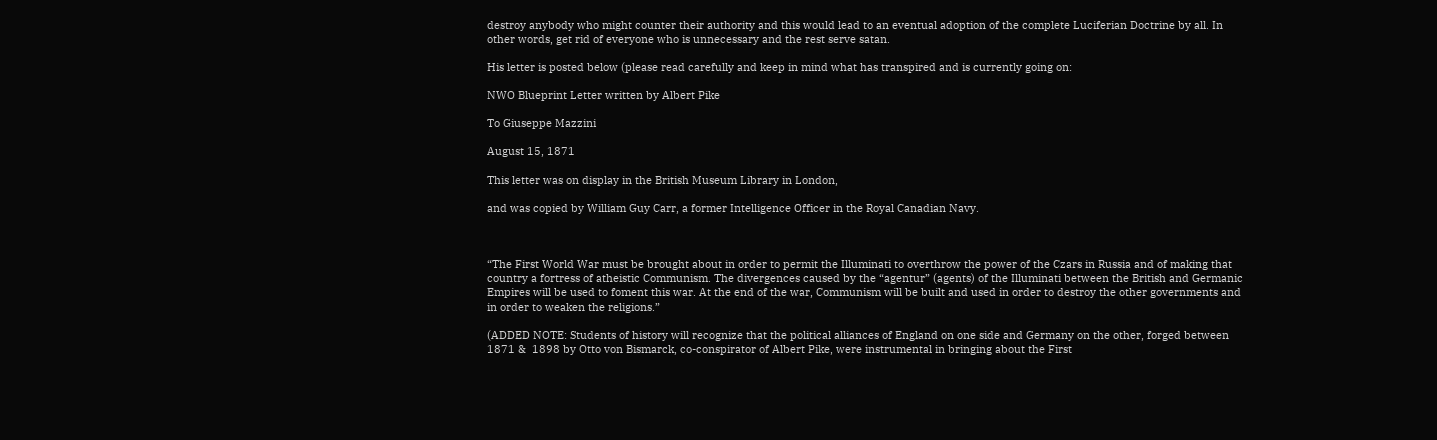destroy anybody who might counter their authority and this would lead to an eventual adoption of the complete Luciferian Doctrine by all. In other words, get rid of everyone who is unnecessary and the rest serve satan.

His letter is posted below (please read carefully and keep in mind what has transpired and is currently going on:

NWO Blueprint Letter written by Albert Pike

To Giuseppe Mazzini

August 15, 1871

This letter was on display in the British Museum Library in London,

and was copied by William Guy Carr, a former Intelligence Officer in the Royal Canadian Navy.



“The First World War must be brought about in order to permit the Illuminati to overthrow the power of the Czars in Russia and of making that country a fortress of atheistic Communism. The divergences caused by the “agentur” (agents) of the Illuminati between the British and Germanic Empires will be used to foment this war. At the end of the war, Communism will be built and used in order to destroy the other governments and in order to weaken the religions.”

(ADDED NOTE: Students of history will recognize that the political alliances of England on one side and Germany on the other, forged between 1871 &  1898 by Otto von Bismarck, co-conspirator of Albert Pike, were instrumental in bringing about the First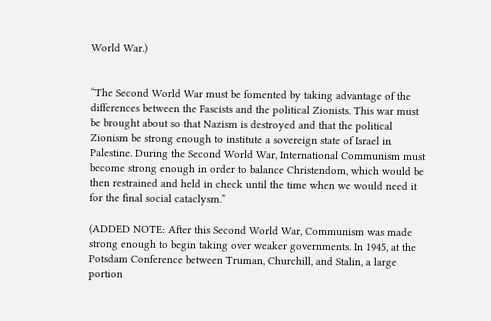World War.)


“The Second World War must be fomented by taking advantage of the differences between the Fascists and the political Zionists. This war must be brought about so that Nazism is destroyed and that the political Zionism be strong enough to institute a sovereign state of Israel in Palestine. During the Second World War, International Communism must become strong enough in order to balance Christendom, which would be then restrained and held in check until the time when we would need it for the final social cataclysm.”

(ADDED NOTE: After this Second World War, Communism was made strong enough to begin taking over weaker governments. In 1945, at the Potsdam Conference between Truman, Churchill, and Stalin, a large portion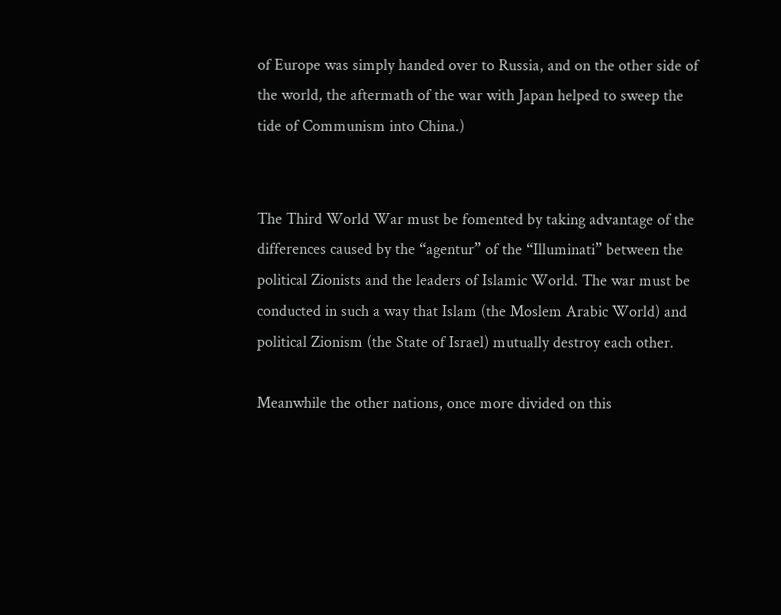of Europe was simply handed over to Russia, and on the other side of the world, the aftermath of the war with Japan helped to sweep the tide of Communism into China.)


The Third World War must be fomented by taking advantage of the differences caused by the “agentur” of the “Illuminati” between the political Zionists and the leaders of Islamic World. The war must be conducted in such a way that Islam (the Moslem Arabic World) and political Zionism (the State of Israel) mutually destroy each other.

Meanwhile the other nations, once more divided on this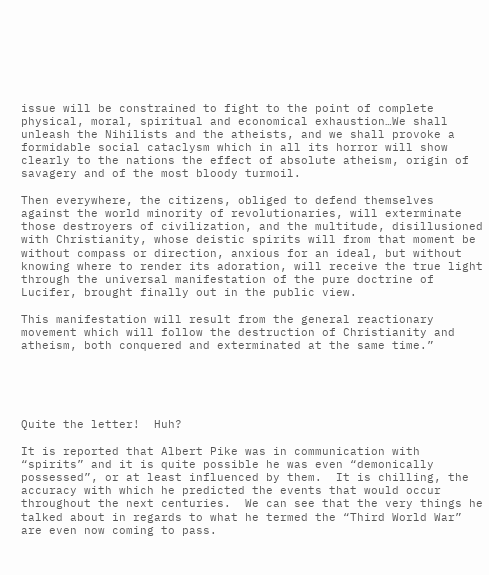issue will be constrained to fight to the point of complete physical, moral, spiritual and economical exhaustion…We shall unleash the Nihilists and the atheists, and we shall provoke a formidable social cataclysm which in all its horror will show clearly to the nations the effect of absolute atheism, origin of savagery and of the most bloody turmoil.

Then everywhere, the citizens, obliged to defend themselves against the world minority of revolutionaries, will exterminate those destroyers of civilization, and the multitude, disillusioned with Christianity, whose deistic spirits will from that moment be without compass or direction, anxious for an ideal, but without knowing where to render its adoration, will receive the true light through the universal manifestation of the pure doctrine of Lucifer, brought finally out in the public view.

This manifestation will result from the general reactionary movement which will follow the destruction of Christianity and atheism, both conquered and exterminated at the same time.”





Quite the letter!  Huh?

It is reported that Albert Pike was in communication with “spirits” and it is quite possible he was even “demonically possessed”, or at least influenced by them.  It is chilling, the accuracy with which he predicted the events that would occur throughout the next centuries.  We can see that the very things he talked about in regards to what he termed the “Third World War” are even now coming to pass.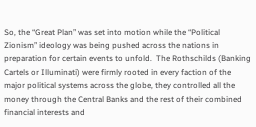So, the “Great Plan” was set into motion while the “Political Zionism” ideology was being pushed across the nations in preparation for certain events to unfold.  The Rothschilds (Banking Cartels or Illuminati) were firmly rooted in every faction of the major political systems across the globe, they controlled all the money through the Central Banks and the rest of their combined financial interests and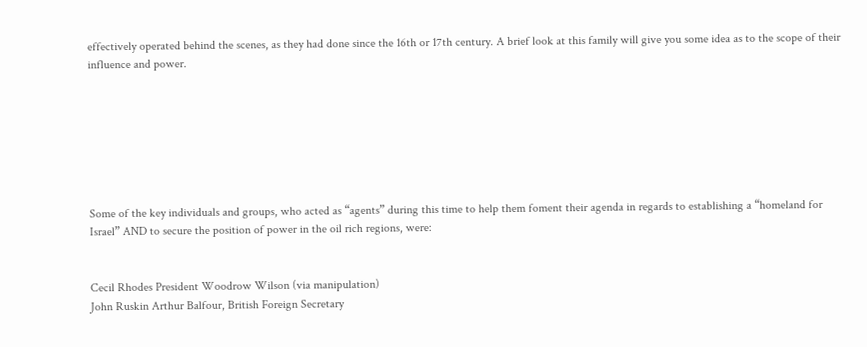effectively operated behind the scenes, as they had done since the 16th or 17th century. A brief look at this family will give you some idea as to the scope of their influence and power.







Some of the key individuals and groups, who acted as “agents” during this time to help them foment their agenda in regards to establishing a “homeland for Israel” AND to secure the position of power in the oil rich regions, were:


Cecil Rhodes President Woodrow Wilson (via manipulation)
John Ruskin Arthur Balfour, British Foreign Secretary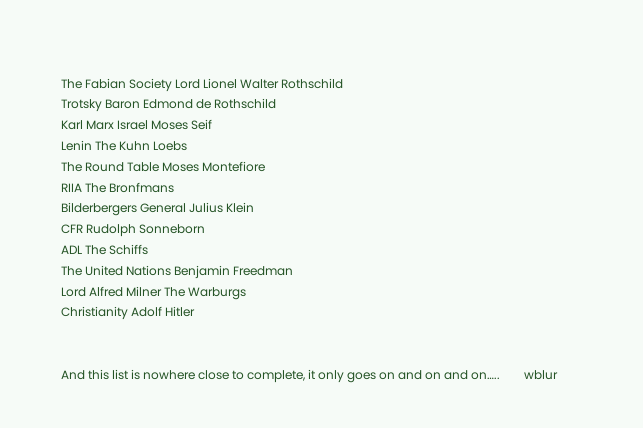The Fabian Society Lord Lionel Walter Rothschild
Trotsky Baron Edmond de Rothschild
Karl Marx Israel Moses Seif
Lenin The Kuhn Loebs
The Round Table Moses Montefiore
RIIA The Bronfmans
Bilderbergers General Julius Klein
CFR Rudolph Sonneborn
ADL The Schiffs
The United Nations Benjamin Freedman
Lord Alfred Milner The Warburgs
Christianity Adolf Hitler


And this list is nowhere close to complete, it only goes on and on and on…..        wblur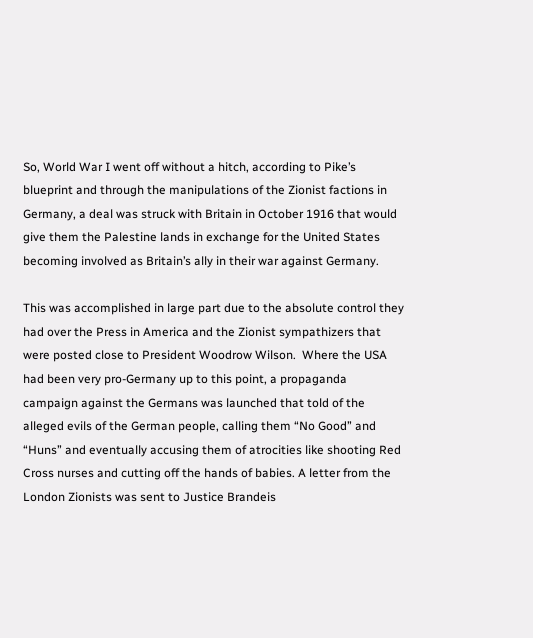So, World War I went off without a hitch, according to Pike’s blueprint and through the manipulations of the Zionist factions in Germany, a deal was struck with Britain in October 1916 that would give them the Palestine lands in exchange for the United States becoming involved as Britain’s ally in their war against Germany.

This was accomplished in large part due to the absolute control they had over the Press in America and the Zionist sympathizers that were posted close to President Woodrow Wilson.  Where the USA had been very pro-Germany up to this point, a propaganda campaign against the Germans was launched that told of the alleged evils of the German people, calling them “No Good” and “Huns” and eventually accusing them of atrocities like shooting Red Cross nurses and cutting off the hands of babies. A letter from the London Zionists was sent to Justice Brandeis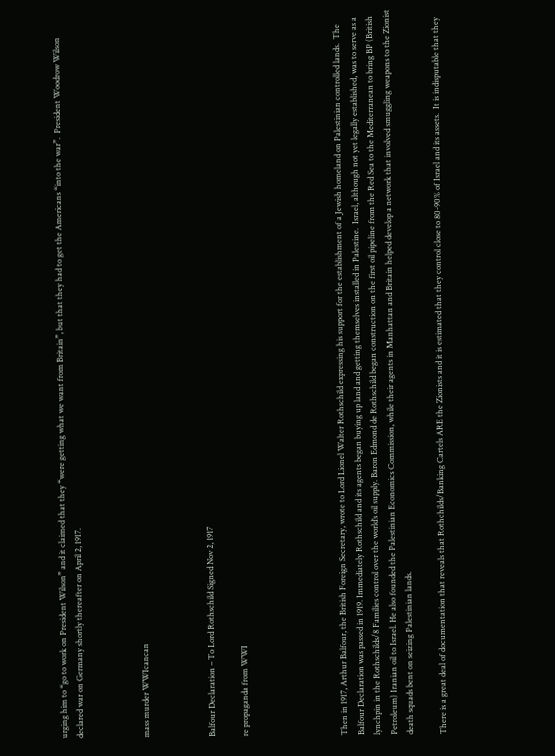urging him to “go to work on President Wilson” and it claimed that they “were getting what we want from Britain”, but that they had to get the Americans “into the war”.  President Woodrow Wilson declared war on Germany shortly thereafter on April 2, 1917.



mass murder WWIcancan



Balfour Declaration – To Lord Rothschild Signed Nov 2, 1917

re propaganda from WWI





Then in 1917, Arthur Balfour, the British Foreign Secretary, wrote to Lord Lionel Walter Rothschild expressing his support for the establishment of a Jewish homeland on Palestinian controlled lands.  The Balfour Declaration was passed in 1919. Immediately Rothschild and its agents began buying up land and getting themselves installed in Palestine.  Israel, although not yet legally established, was to serve as a lynchpin in the Rothschilds/8 Families control over the world’s oil supply. Baron Edmond de Rothschild began construction on the first oil pipeline from the Red Sea to the Mediterranean to bring BP (British Petroleum) Iranian oil to Israel. He also founded the Palestinian Economics Commission, while their agents in Manhattan and Britain helped develop a network that involved smuggling weapons to the Zionist death squads bent on seizing Palestinian lands.

There is a great deal of documentation that reveals that Rothchilds/Banking Cartels ARE the Zionists and it is estimated that they control close to 80-90% of Israel and its assets.  It is indisputable that they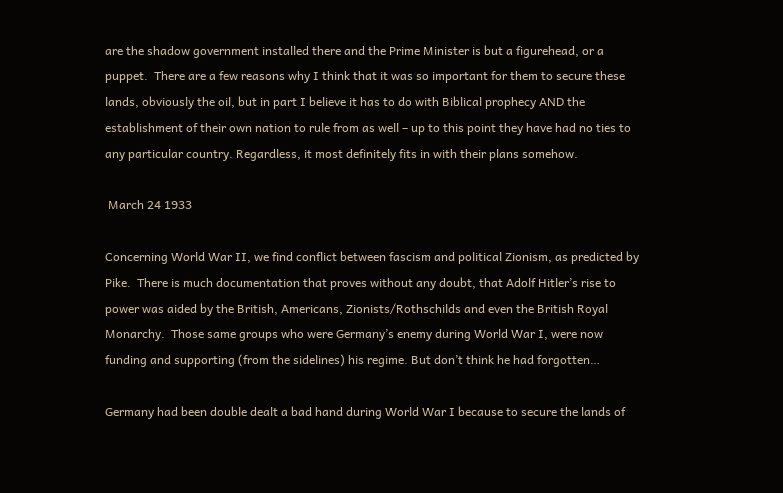are the shadow government installed there and the Prime Minister is but a figurehead, or a puppet.  There are a few reasons why I think that it was so important for them to secure these lands, obviously the oil, but in part I believe it has to do with Biblical prophecy AND the establishment of their own nation to rule from as well – up to this point they have had no ties to any particular country. Regardless, it most definitely fits in with their plans somehow.

 March 24 1933

Concerning World War II, we find conflict between fascism and political Zionism, as predicted by Pike.  There is much documentation that proves without any doubt, that Adolf Hitler’s rise to power was aided by the British, Americans, Zionists/Rothschilds and even the British Royal Monarchy.  Those same groups who were Germany’s enemy during World War I, were now funding and supporting (from the sidelines) his regime. But don’t think he had forgotten…

Germany had been double dealt a bad hand during World War I because to secure the lands of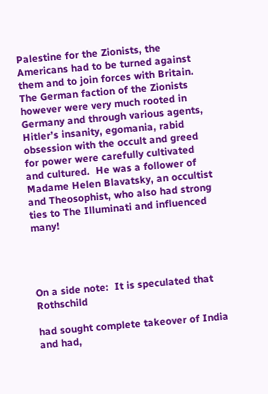Palestine for the Zionists, the Americans had to be turned against them and to join forces with Britain. The German faction of the Zionists however were very much rooted in Germany and through various agents, Hitler’s insanity, egomania, rabid obsession with the occult and greed for power were carefully cultivated and cultured.  He was a follower of Madame Helen Blavatsky, an occultist and Theosophist, who also had strong ties to The Illuminati and influenced many!




On a side note:  It is speculated that Rothschild

had sought complete takeover of India and had,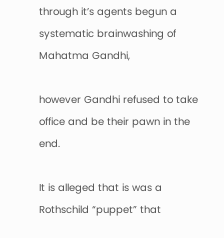through it’s agents begun a systematic brainwashing of Mahatma Gandhi,

however Gandhi refused to take office and be their pawn in the end.

It is alleged that is was a Rothschild “puppet” that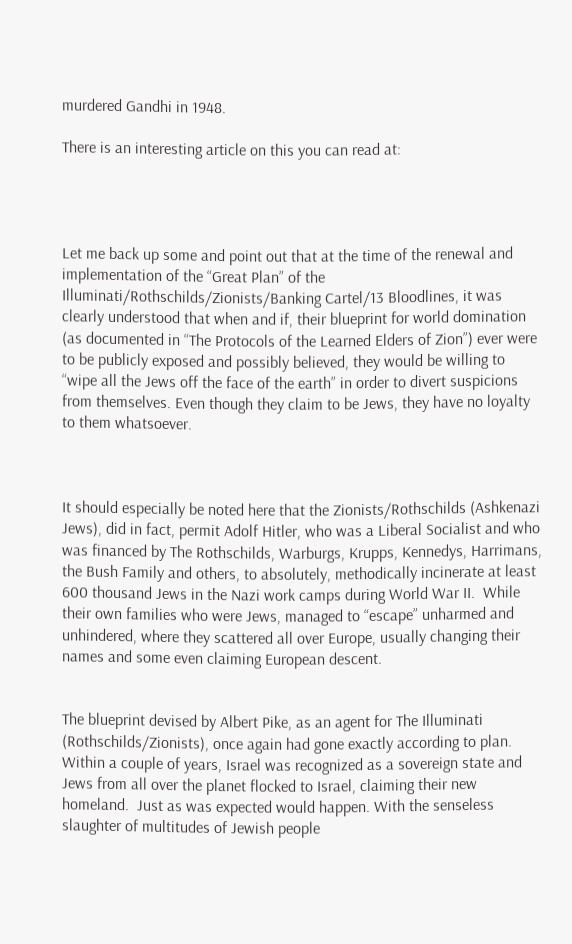murdered Gandhi in 1948.

There is an interesting article on this you can read at:




Let me back up some and point out that at the time of the renewal and implementation of the “Great Plan” of the Illuminati/Rothschilds/Zionists/Banking Cartel/13 Bloodlines, it was clearly understood that when and if, their blueprint for world domination (as documented in “The Protocols of the Learned Elders of Zion”) ever were to be publicly exposed and possibly believed, they would be willing to “wipe all the Jews off the face of the earth” in order to divert suspicions from themselves. Even though they claim to be Jews, they have no loyalty to them whatsoever.



It should especially be noted here that the Zionists/Rothschilds (Ashkenazi Jews), did in fact, permit Adolf Hitler, who was a Liberal Socialist and who was financed by The Rothschilds, Warburgs, Krupps, Kennedys, Harrimans, the Bush Family and others, to absolutely, methodically incinerate at least 600 thousand Jews in the Nazi work camps during World War II.  While their own families who were Jews, managed to “escape” unharmed and unhindered, where they scattered all over Europe, usually changing their names and some even claiming European descent.


The blueprint devised by Albert Pike, as an agent for The Illuminati (Rothschilds/Zionists), once again had gone exactly according to plan.  Within a couple of years, Israel was recognized as a sovereign state and Jews from all over the planet flocked to Israel, claiming their new homeland.  Just as was expected would happen. With the senseless slaughter of multitudes of Jewish people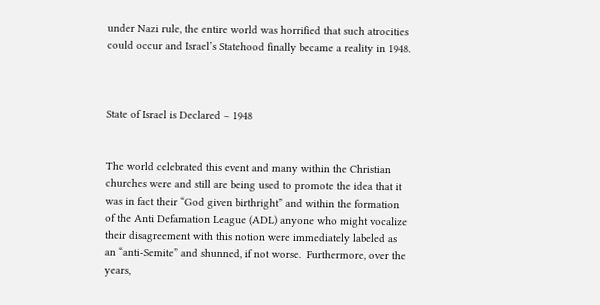under Nazi rule, the entire world was horrified that such atrocities could occur and Israel’s Statehood finally became a reality in 1948.



State of Israel is Declared – 1948


The world celebrated this event and many within the Christian churches were and still are being used to promote the idea that it was in fact their “God given birthright” and within the formation of the Anti Defamation League (ADL) anyone who might vocalize their disagreement with this notion were immediately labeled as an “anti-Semite” and shunned, if not worse.  Furthermore, over the years,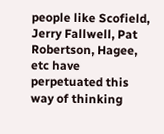people like Scofield, Jerry Fallwell, Pat Robertson, Hagee, etc have perpetuated this way of thinking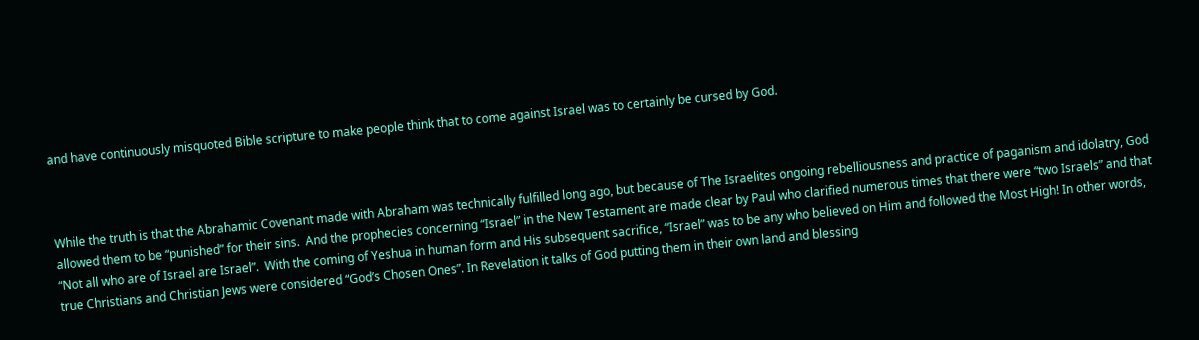and have continuously misquoted Bible scripture to make people think that to come against Israel was to certainly be cursed by God.



While the truth is that the Abrahamic Covenant made with Abraham was technically fulfilled long ago, but because of The Israelites ongoing rebelliousness and practice of paganism and idolatry, God allowed them to be “punished” for their sins.  And the prophecies concerning “Israel” in the New Testament are made clear by Paul who clarified numerous times that there were “two Israels” and that “Not all who are of Israel are Israel”.  With the coming of Yeshua in human form and His subsequent sacrifice, “Israel” was to be any who believed on Him and followed the Most High! In other words, true Christians and Christian Jews were considered “God’s Chosen Ones”. In Revelation it talks of God putting them in their own land and blessing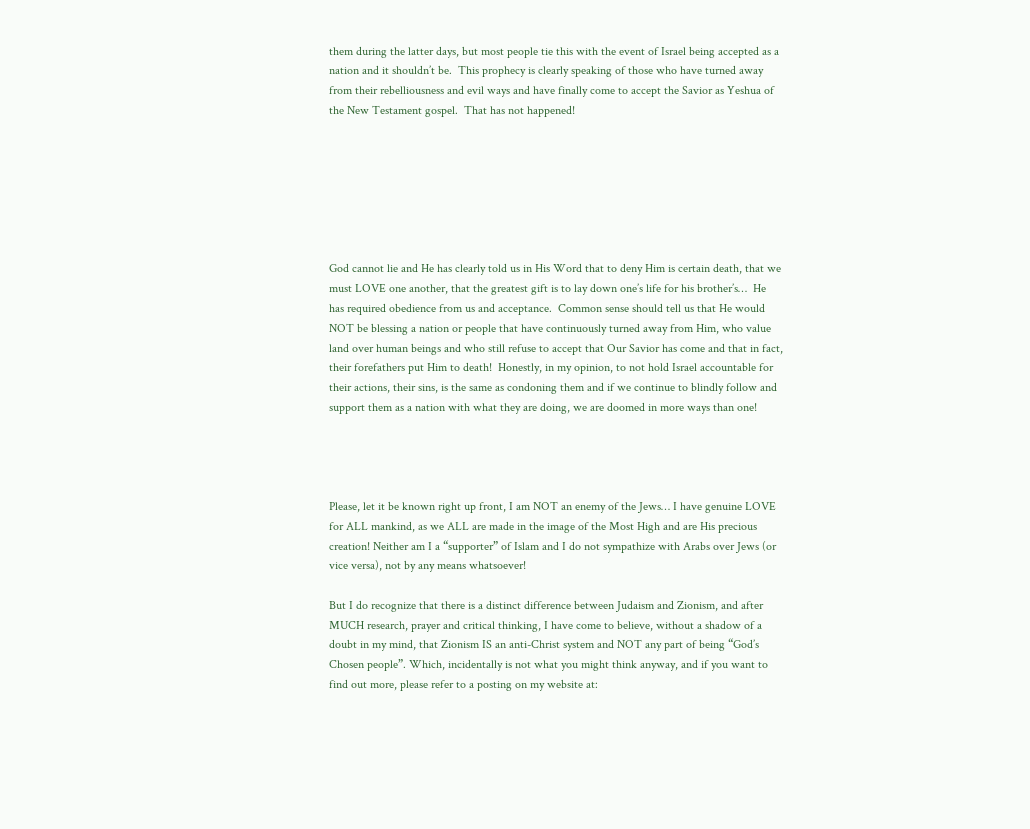them during the latter days, but most people tie this with the event of Israel being accepted as a nation and it shouldn’t be.  This prophecy is clearly speaking of those who have turned away from their rebelliousness and evil ways and have finally come to accept the Savior as Yeshua of the New Testament gospel.  That has not happened!







God cannot lie and He has clearly told us in His Word that to deny Him is certain death, that we must LOVE one another, that the greatest gift is to lay down one’s life for his brother’s…  He has required obedience from us and acceptance.  Common sense should tell us that He would NOT be blessing a nation or people that have continuously turned away from Him, who value land over human beings and who still refuse to accept that Our Savior has come and that in fact, their forefathers put Him to death!  Honestly, in my opinion, to not hold Israel accountable for their actions, their sins, is the same as condoning them and if we continue to blindly follow and support them as a nation with what they are doing, we are doomed in more ways than one!




Please, let it be known right up front, I am NOT an enemy of the Jews… I have genuine LOVE for ALL mankind, as we ALL are made in the image of the Most High and are His precious creation! Neither am I a “supporter” of Islam and I do not sympathize with Arabs over Jews (or vice versa), not by any means whatsoever!

But I do recognize that there is a distinct difference between Judaism and Zionism, and after MUCH research, prayer and critical thinking, I have come to believe, without a shadow of a doubt in my mind, that Zionism IS an anti-Christ system and NOT any part of being “God’s Chosen people”. Which, incidentally is not what you might think anyway, and if you want to find out more, please refer to a posting on my website at: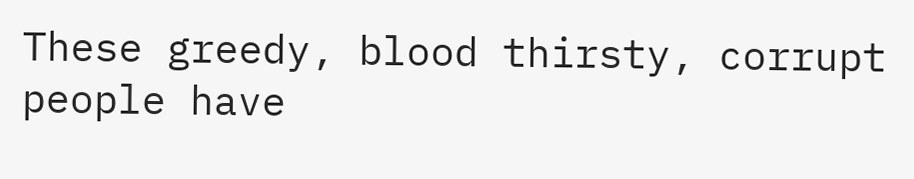These greedy, blood thirsty, corrupt people have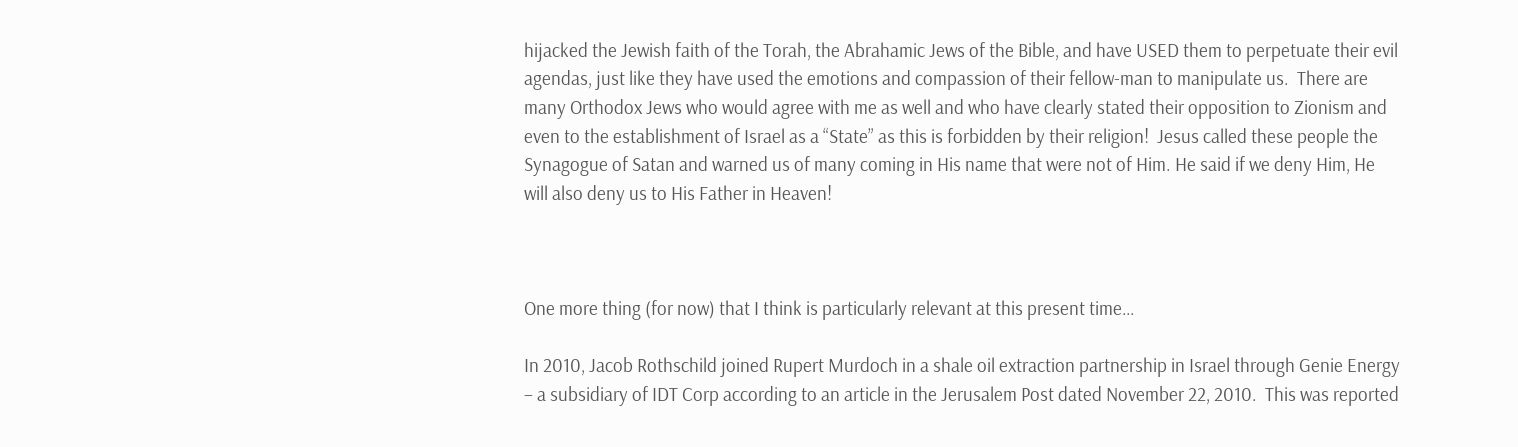hijacked the Jewish faith of the Torah, the Abrahamic Jews of the Bible, and have USED them to perpetuate their evil agendas, just like they have used the emotions and compassion of their fellow-man to manipulate us.  There are many Orthodox Jews who would agree with me as well and who have clearly stated their opposition to Zionism and even to the establishment of Israel as a “State” as this is forbidden by their religion!  Jesus called these people the Synagogue of Satan and warned us of many coming in His name that were not of Him. He said if we deny Him, He will also deny us to His Father in Heaven!



One more thing (for now) that I think is particularly relevant at this present time…

In 2010, Jacob Rothschild joined Rupert Murdoch in a shale oil extraction partnership in Israel through Genie Energy – a subsidiary of IDT Corp according to an article in the Jerusalem Post dated November 22, 2010.  This was reported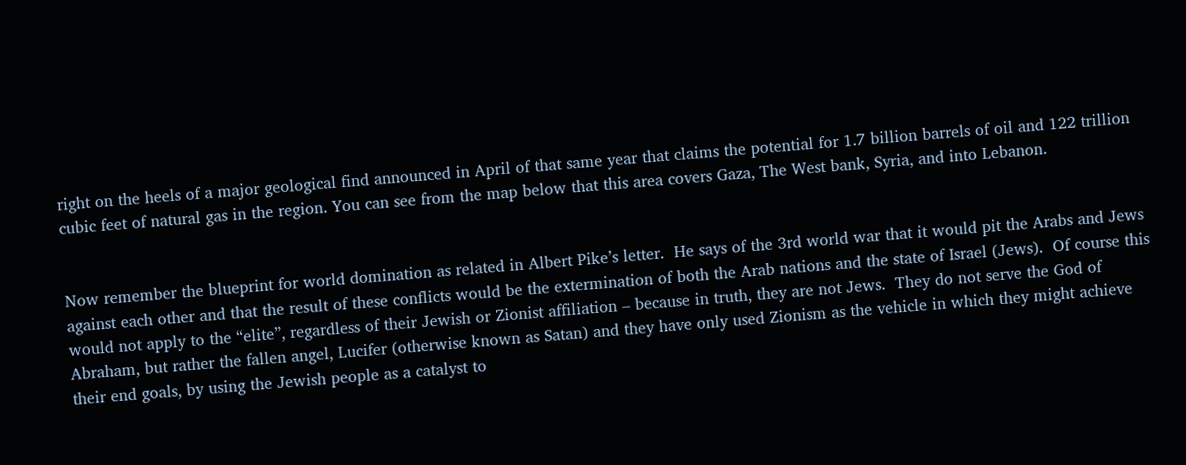right on the heels of a major geological find announced in April of that same year that claims the potential for 1.7 billion barrels of oil and 122 trillion cubic feet of natural gas in the region. You can see from the map below that this area covers Gaza, The West bank, Syria, and into Lebanon.


Now remember the blueprint for world domination as related in Albert Pike’s letter.  He says of the 3rd world war that it would pit the Arabs and Jews against each other and that the result of these conflicts would be the extermination of both the Arab nations and the state of Israel (Jews).  Of course this would not apply to the “elite”, regardless of their Jewish or Zionist affiliation – because in truth, they are not Jews.  They do not serve the God of Abraham, but rather the fallen angel, Lucifer (otherwise known as Satan) and they have only used Zionism as the vehicle in which they might achieve their end goals, by using the Jewish people as a catalyst to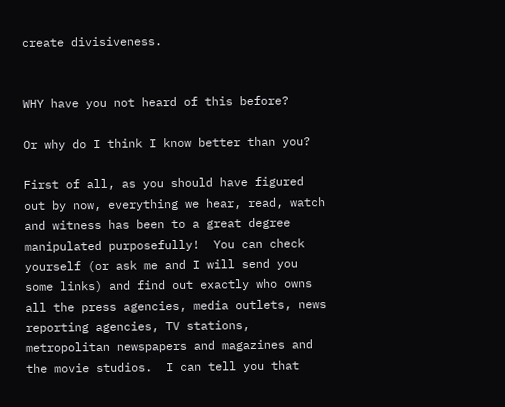create divisiveness.


WHY have you not heard of this before?

Or why do I think I know better than you?

First of all, as you should have figured out by now, everything we hear, read, watch and witness has been to a great degree manipulated purposefully!  You can check yourself (or ask me and I will send you some links) and find out exactly who owns all the press agencies, media outlets, news reporting agencies, TV stations, metropolitan newspapers and magazines and the movie studios.  I can tell you that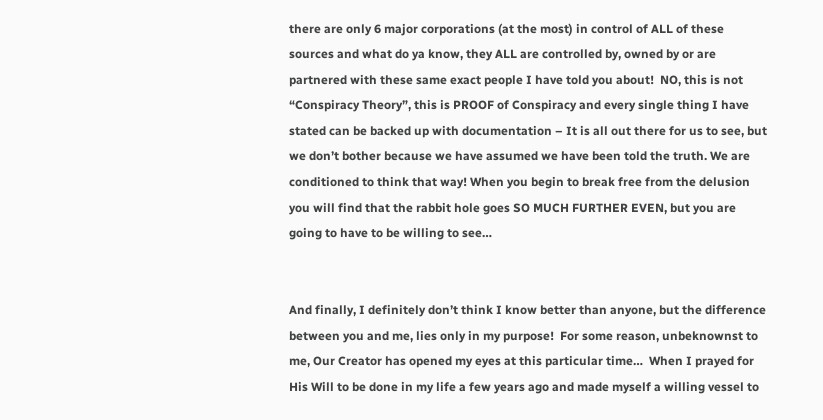there are only 6 major corporations (at the most) in control of ALL of these sources and what do ya know, they ALL are controlled by, owned by or are partnered with these same exact people I have told you about!  NO, this is not “Conspiracy Theory”, this is PROOF of Conspiracy and every single thing I have stated can be backed up with documentation – It is all out there for us to see, but we don’t bother because we have assumed we have been told the truth. We are conditioned to think that way! When you begin to break free from the delusion you will find that the rabbit hole goes SO MUCH FURTHER EVEN, but you are going to have to be willing to see…


And finally, I definitely don’t think I know better than anyone, but the difference between you and me, lies only in my purpose!  For some reason, unbeknownst to me, Our Creator has opened my eyes at this particular time…  When I prayed for His Will to be done in my life a few years ago and made myself a willing vessel to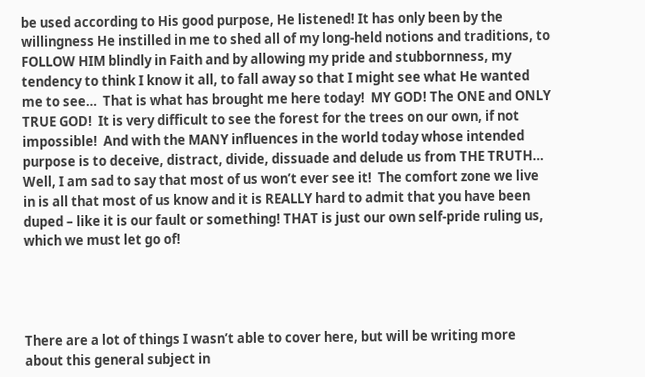be used according to His good purpose, He listened! It has only been by the willingness He instilled in me to shed all of my long-held notions and traditions, to FOLLOW HIM blindly in Faith and by allowing my pride and stubbornness, my tendency to think I know it all, to fall away so that I might see what He wanted me to see…  That is what has brought me here today!  MY GOD! The ONE and ONLY TRUE GOD!  It is very difficult to see the forest for the trees on our own, if not impossible!  And with the MANY influences in the world today whose intended purpose is to deceive, distract, divide, dissuade and delude us from THE TRUTH… Well, I am sad to say that most of us won’t ever see it!  The comfort zone we live in is all that most of us know and it is REALLY hard to admit that you have been duped – like it is our fault or something! THAT is just our own self-pride ruling us, which we must let go of!




There are a lot of things I wasn’t able to cover here, but will be writing more about this general subject in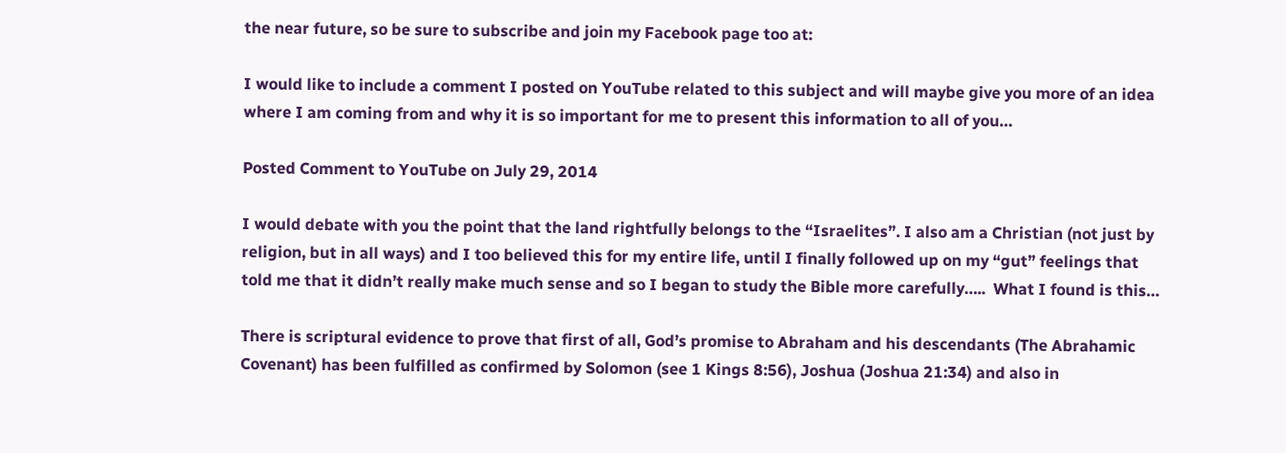the near future, so be sure to subscribe and join my Facebook page too at:

I would like to include a comment I posted on YouTube related to this subject and will maybe give you more of an idea where I am coming from and why it is so important for me to present this information to all of you…

Posted Comment to YouTube on July 29, 2014

I would debate with you the point that the land rightfully belongs to the “Israelites”. I also am a Christian (not just by religion, but in all ways) and I too believed this for my entire life, until I finally followed up on my “gut” feelings that told me that it didn’t really make much sense and so I began to study the Bible more carefully…..  What I found is this…

There is scriptural evidence to prove that first of all, God’s promise to Abraham and his descendants (The Abrahamic Covenant) has been fulfilled as confirmed by Solomon (see 1 Kings 8:56), Joshua (Joshua 21:34) and also in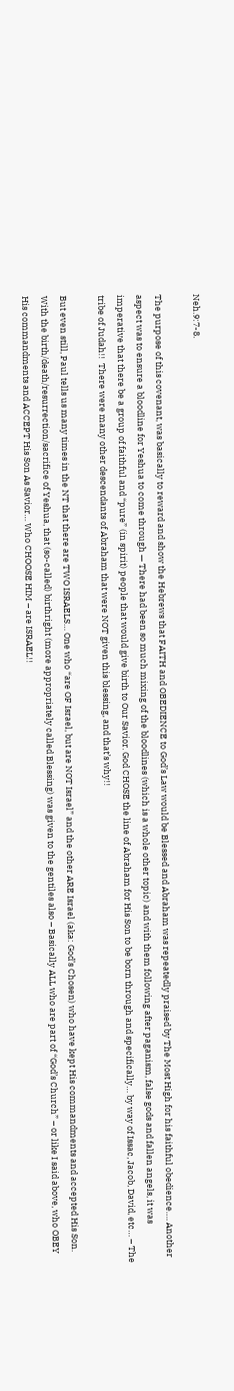Neh.9:7-8.

The purpose of this covenant, was basically to reward and show the Hebrews that FAITH and OBEDIENCE to God’s Law would be Blessed and Abraham was repeatedly praised by The Most High for his faithful obedience…. Another aspect was to ensure a bloodline for Yeshua to come through — There had been so much mixing of the bloodlines (which is a whole other topic) and with them following after paganism, false gods and fallen angels, it was imperative that there be a group of faithful and “pure” (in spirit) people that would give birth to Our Savior. God CHOSE the line of Abraham for His Son to be born through and specifically… by way of Issac, Jacob, David, etc… – The tribe of Judah!!  There were many other descendants of Abraham that were NOT given this blessing, and that’s why!!

But even still, Paul tells us many times in the NT that there are TWO ISRAELS… One who “are OF Israel, but are NOT Israel” and the other ARE Israel (aka: God’s Chosen) who have kept His commandments and accepted His Son. With the birth/death/resurrection/sacrifice of Yeshua, that (so-called) birthright (more appropriately called Blessing) was given to the gentiles also – Basically ALL who are part of “God’s Church” – or like I said above, who OBEY His commandments and ACCEPT His Son As Savior… Who CHOOSE HIM – are ISRAEL!!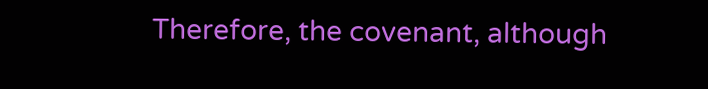Therefore, the covenant, although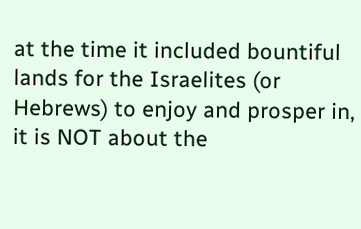at the time it included bountiful lands for the Israelites (or Hebrews) to enjoy and prosper in, it is NOT about the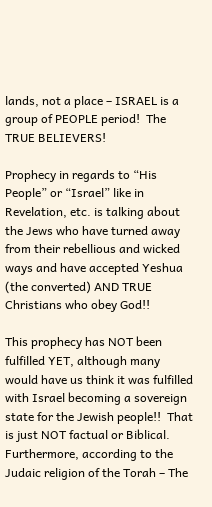lands, not a place – ISRAEL is a group of PEOPLE period!  The TRUE BELIEVERS!

Prophecy in regards to “His People” or “Israel” like in Revelation, etc. is talking about the Jews who have turned away from their rebellious and wicked ways and have accepted Yeshua (the converted) AND TRUE Christians who obey God!!

This prophecy has NOT been fulfilled YET, although many would have us think it was fulfilled with Israel becoming a sovereign state for the Jewish people!!  That is just NOT factual or Biblical.  Furthermore, according to the Judaic religion of the Torah – The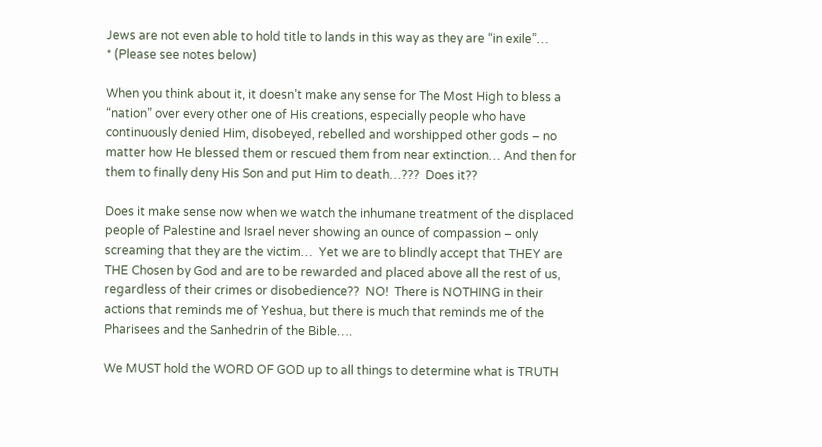Jews are not even able to hold title to lands in this way as they are “in exile”…
* (Please see notes below)

When you think about it, it doesn’t make any sense for The Most High to bless a “nation” over every other one of His creations, especially people who have continuously denied Him, disobeyed, rebelled and worshipped other gods – no matter how He blessed them or rescued them from near extinction… And then for them to finally deny His Son and put Him to death…???  Does it??

Does it make sense now when we watch the inhumane treatment of the displaced people of Palestine and Israel never showing an ounce of compassion – only screaming that they are the victim…  Yet we are to blindly accept that THEY are THE Chosen by God and are to be rewarded and placed above all the rest of us, regardless of their crimes or disobedience??  NO!  There is NOTHING in their actions that reminds me of Yeshua, but there is much that reminds me of the Pharisees and the Sanhedrin of the Bible….

We MUST hold the WORD OF GOD up to all things to determine what is TRUTH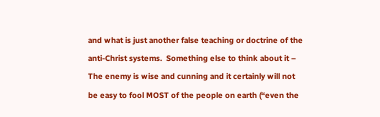and what is just another false teaching or doctrine of the anti-Christ systems.  Something else to think about it – The enemy is wise and cunning and it certainly will not be easy to fool MOST of the people on earth (“even the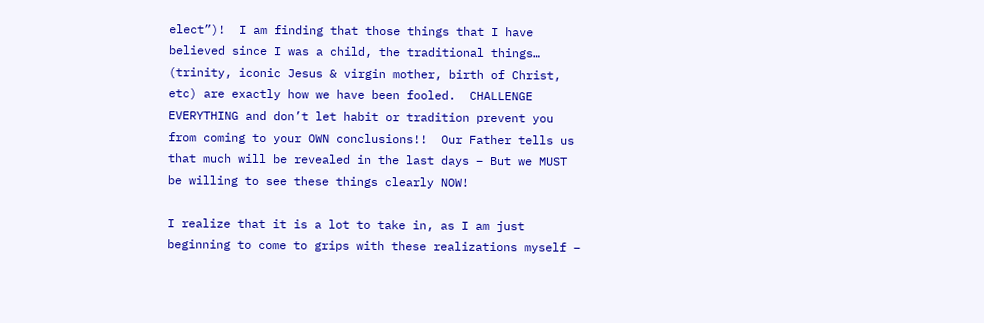elect”)!  I am finding that those things that I have believed since I was a child, the traditional things… (trinity, iconic Jesus & virgin mother, birth of Christ, etc) are exactly how we have been fooled.  CHALLENGE EVERYTHING and don’t let habit or tradition prevent you from coming to your OWN conclusions!!  Our Father tells us that much will be revealed in the last days – But we MUST be willing to see these things clearly NOW!

I realize that it is a lot to take in, as I am just beginning to come to grips with these realizations myself –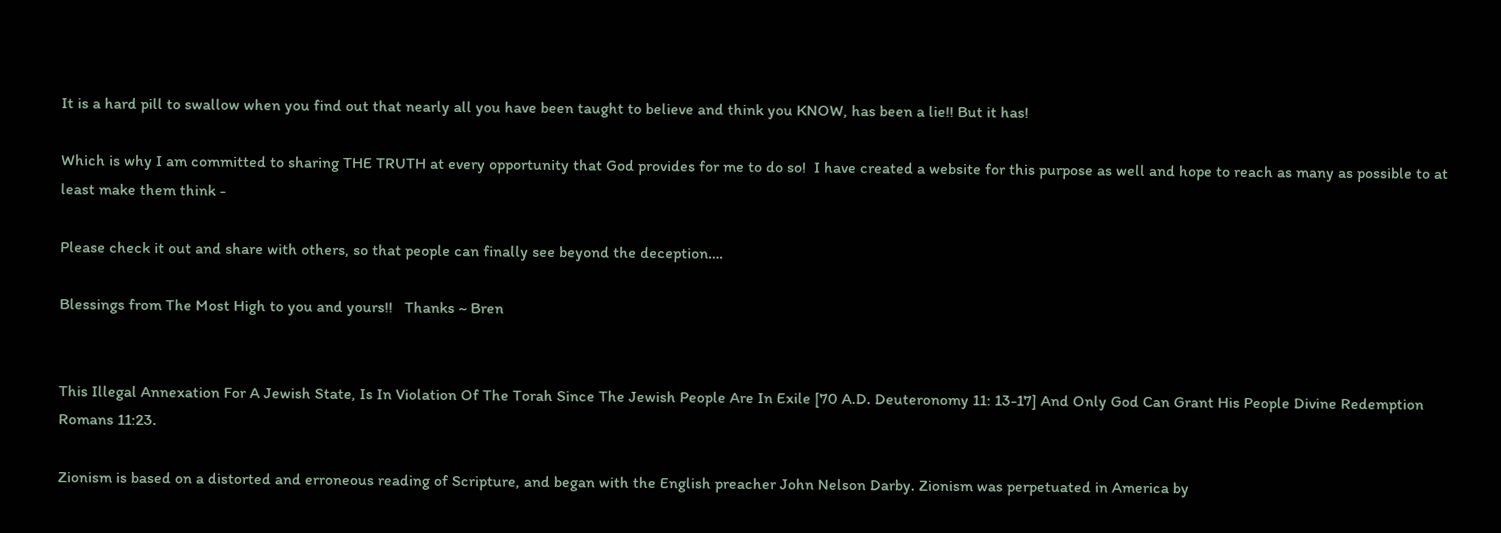It is a hard pill to swallow when you find out that nearly all you have been taught to believe and think you KNOW, has been a lie!! But it has!

Which is why I am committed to sharing THE TRUTH at every opportunity that God provides for me to do so!  I have created a website for this purpose as well and hope to reach as many as possible to at least make them think -

Please check it out and share with others, so that people can finally see beyond the deception….

Blessings from The Most High to you and yours!!   Thanks ~ Bren


This Illegal Annexation For A Jewish State, Is In Violation Of The Torah Since The Jewish People Are In Exile [70 A.D. Deuteronomy 11: 13-17] And Only God Can Grant His People Divine Redemption Romans 11:23.

Zionism is based on a distorted and erroneous reading of Scripture, and began with the English preacher John Nelson Darby. Zionism was perpetuated in America by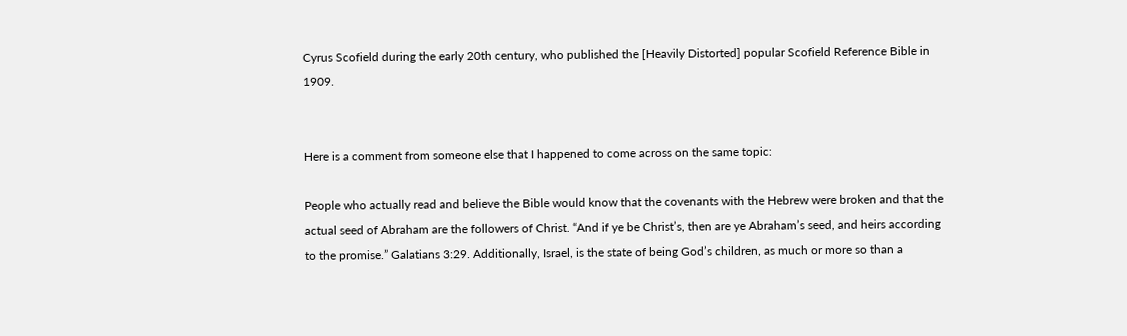Cyrus Scofield during the early 20th century, who published the [Heavily Distorted] popular Scofield Reference Bible in 1909.


Here is a comment from someone else that I happened to come across on the same topic:

People who actually read and believe the Bible would know that the covenants with the Hebrew were broken and that the actual seed of Abraham are the followers of Christ. “And if ye be Christ’s, then are ye Abraham’s seed, and heirs according to the promise.” Galatians 3:29. Additionally, Israel, is the state of being God’s children, as much or more so than a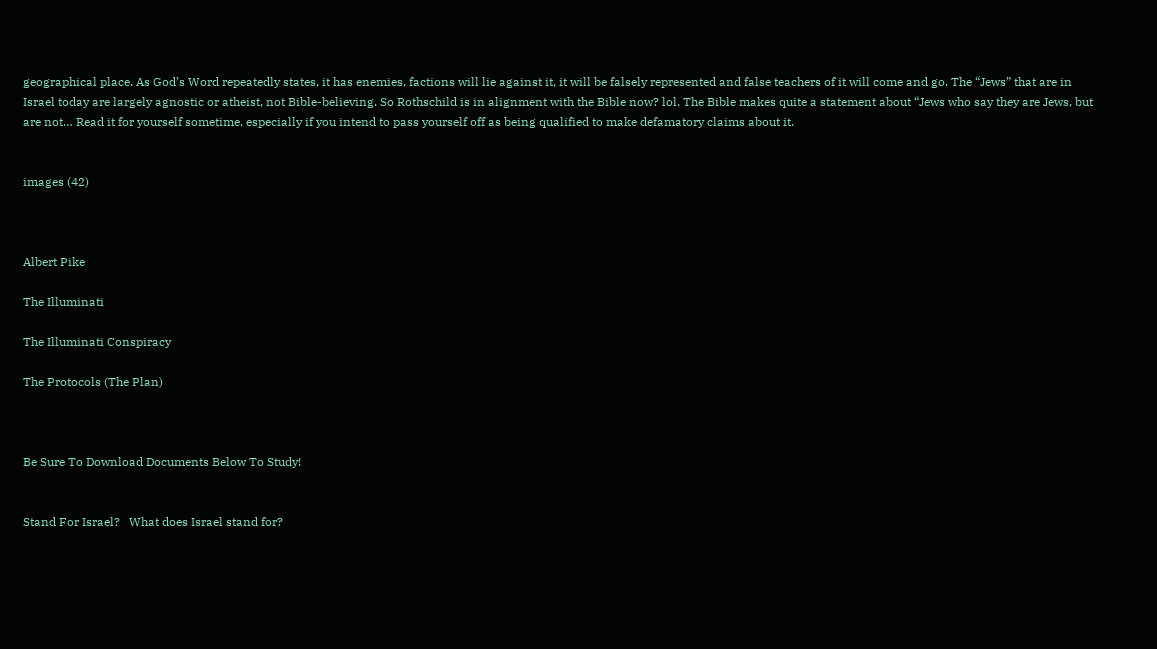geographical place. As God’s Word repeatedly states, it has enemies, factions will lie against it, it will be falsely represented and false teachers of it will come and go. The “Jews” that are in Israel today are largely agnostic or atheist, not Bible-believing. So Rothschild is in alignment with the Bible now? lol. The Bible makes quite a statement about “Jews who say they are Jews, but are not… Read it for yourself sometime, especially if you intend to pass yourself off as being qualified to make defamatory claims about it.


images (42)



Albert Pike

The Illuminati

The Illuminati Conspiracy

The Protocols (The Plan)



Be Sure To Download Documents Below To Study!


Stand For Israel?   What does Israel stand for?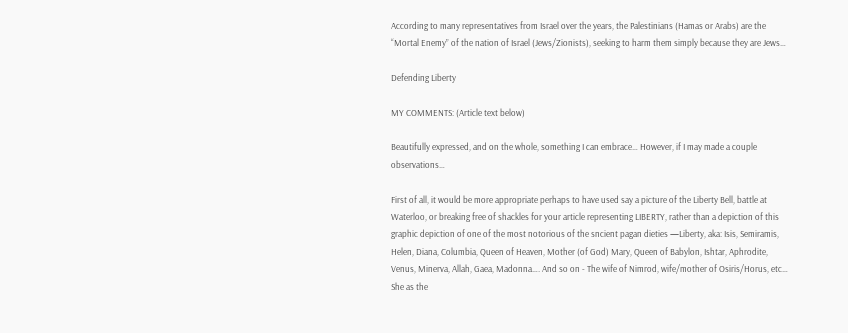According to many representatives from Israel over the years, the Palestinians (Hamas or Arabs) are the “Mortal Enemy” of the nation of Israel (Jews/Zionists), seeking to harm them simply because they are Jews…

Defending Liberty

MY COMMENTS: (Article text below)

Beautifully expressed, and on the whole, something I can embrace… However, if I may made a couple observations…

First of all, it would be more appropriate perhaps to have used say a picture of the Liberty Bell, battle at Waterloo, or breaking free of shackles for your article representing LIBERTY, rather than a depiction of this graphic depiction of one of the most notorious of the sncient pagan dieties —Liberty, aka: Isis, Semiramis, Helen, Diana, Columbia, Queen of Heaven, Mother (of God) Mary, Queen of Babylon, Ishtar, Aphrodite, Venus, Minerva, Allah, Gaea, Madonna…. And so on - The wife of Nimrod, wife/mother of Osiris/Horus, etc… She as the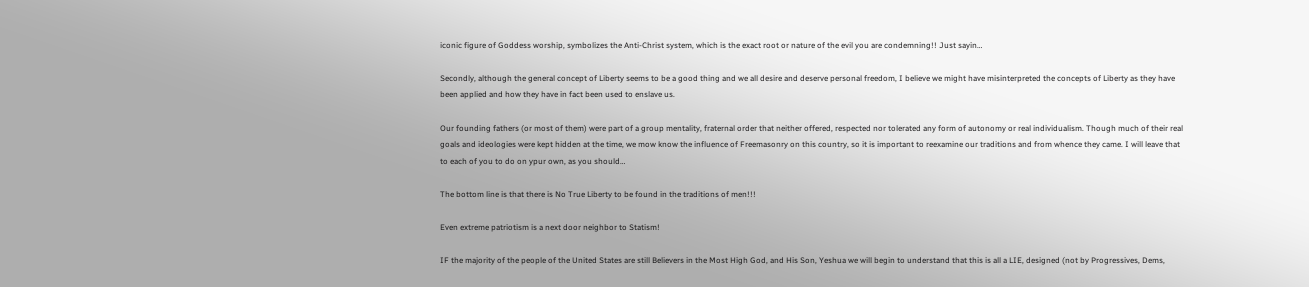iconic figure of Goddess worship, symbolizes the Anti-Christ system, which is the exact root or nature of the evil you are condemning!! Just sayin…

Secondly, although the general concept of Liberty seems to be a good thing and we all desire and deserve personal freedom, I believe we might have misinterpreted the concepts of Liberty as they have been applied and how they have in fact been used to enslave us.

Our founding fathers (or most of them) were part of a group mentality, fraternal order that neither offered, respected nor tolerated any form of autonomy or real individualism. Though much of their real goals and ideologies were kept hidden at the time, we mow know the influence of Freemasonry on this country, so it is important to reexamine our traditions and from whence they came. I will leave that to each of you to do on ypur own, as you should…

The bottom line is that there is No True Liberty to be found in the traditions of men!!!

Even extreme patriotism is a next door neighbor to Statism!

IF the majority of the people of the United States are still Believers in the Most High God, and His Son, Yeshua we will begin to understand that this is all a LIE, designed (not by Progressives, Dems,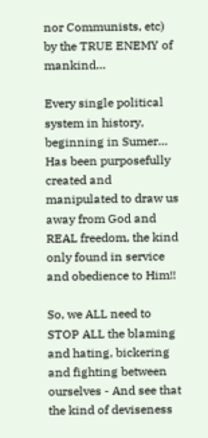nor Communists, etc) by the TRUE ENEMY of mankind…

Every single political system in history, beginning in Sumer… Has been purposefully created and manipulated to draw us away from God and REAL freedom, the kind only found in service and obedience to Him!!

So, we ALL need to STOP ALL the blaming and hating, bickering and fighting between ourselves - And see that the kind of deviseness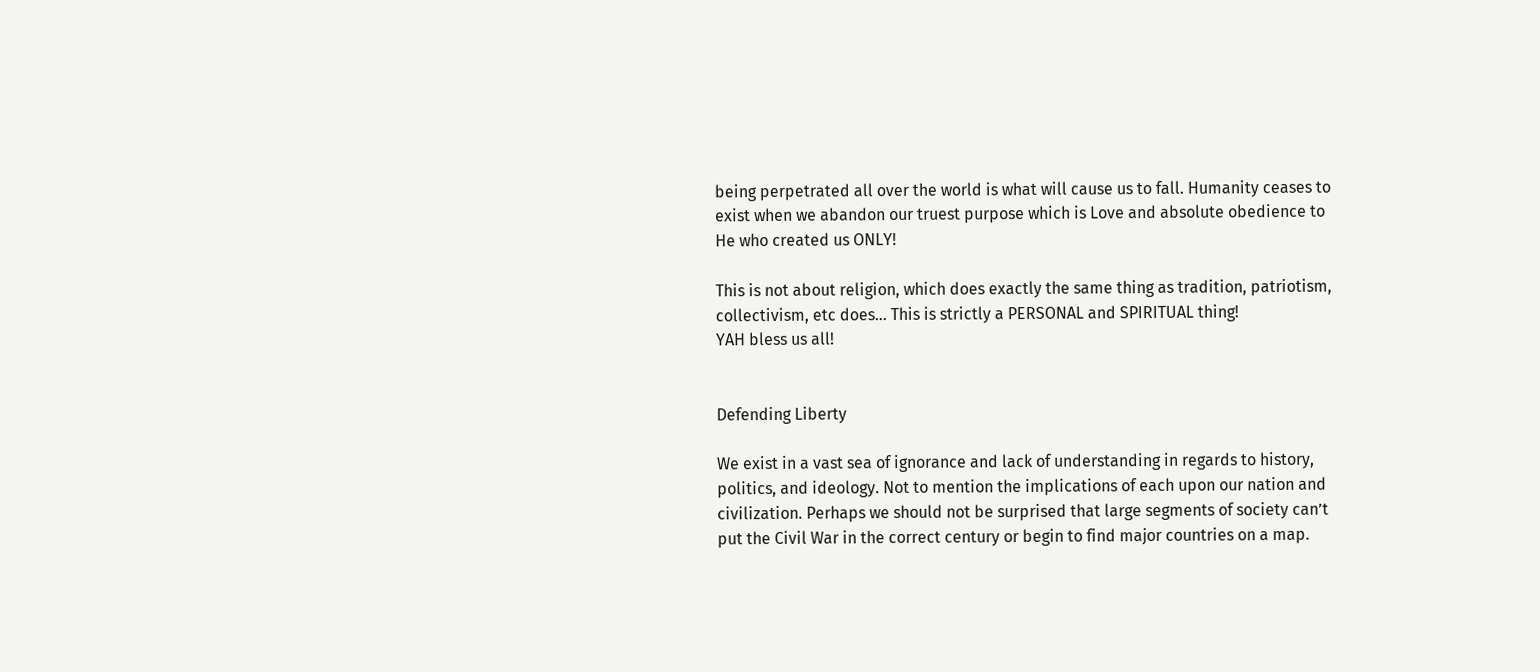being perpetrated all over the world is what will cause us to fall. Humanity ceases to exist when we abandon our truest purpose which is Love and absolute obedience to He who created us ONLY!

This is not about religion, which does exactly the same thing as tradition, patriotism, collectivism, etc does… This is strictly a PERSONAL and SPIRITUAL thing!
YAH bless us all!


Defending Liberty

We exist in a vast sea of ignorance and lack of understanding in regards to history, politics, and ideology. Not to mention the implications of each upon our nation and civilization. Perhaps we should not be surprised that large segments of society can’t put the Civil War in the correct century or begin to find major countries on a map.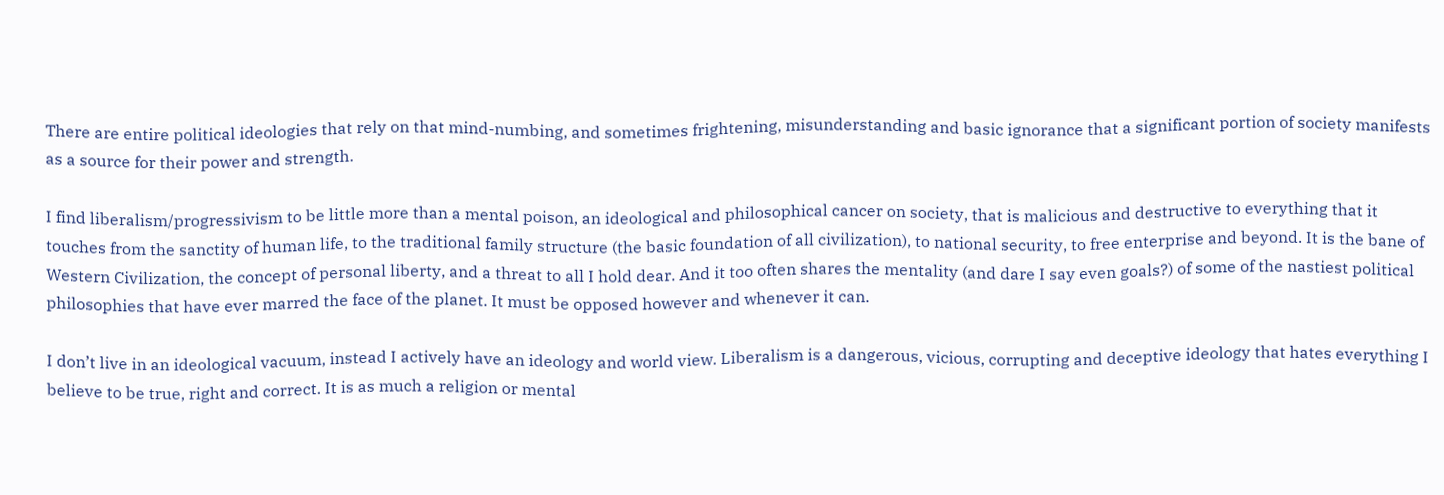There are entire political ideologies that rely on that mind-numbing, and sometimes frightening, misunderstanding and basic ignorance that a significant portion of society manifests as a source for their power and strength.

I find liberalism/progressivism to be little more than a mental poison, an ideological and philosophical cancer on society, that is malicious and destructive to everything that it touches from the sanctity of human life, to the traditional family structure (the basic foundation of all civilization), to national security, to free enterprise and beyond. It is the bane of Western Civilization, the concept of personal liberty, and a threat to all I hold dear. And it too often shares the mentality (and dare I say even goals?) of some of the nastiest political philosophies that have ever marred the face of the planet. It must be opposed however and whenever it can.

I don’t live in an ideological vacuum, instead I actively have an ideology and world view. Liberalism is a dangerous, vicious, corrupting and deceptive ideology that hates everything I believe to be true, right and correct. It is as much a religion or mental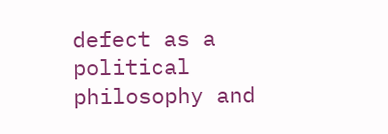defect as a political philosophy and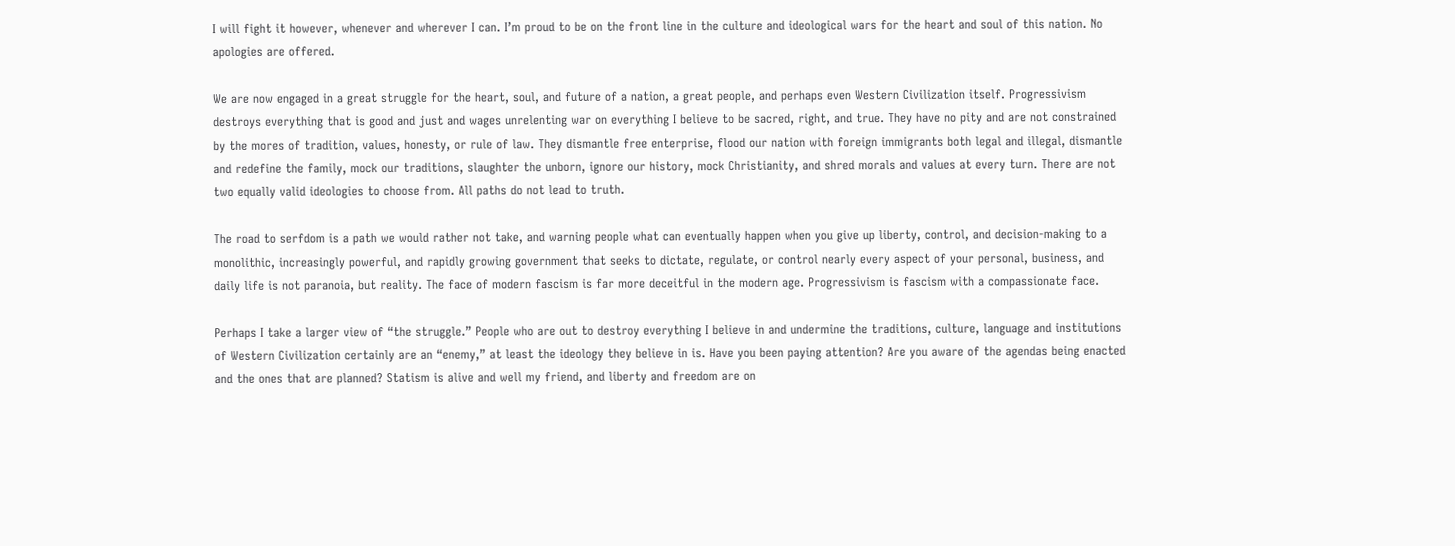I will fight it however, whenever and wherever I can. I’m proud to be on the front line in the culture and ideological wars for the heart and soul of this nation. No apologies are offered.

We are now engaged in a great struggle for the heart, soul, and future of a nation, a great people, and perhaps even Western Civilization itself. Progressivism destroys everything that is good and just and wages unrelenting war on everything I believe to be sacred, right, and true. They have no pity and are not constrained by the mores of tradition, values, honesty, or rule of law. They dismantle free enterprise, flood our nation with foreign immigrants both legal and illegal, dismantle and redefine the family, mock our traditions, slaughter the unborn, ignore our history, mock Christianity, and shred morals and values at every turn. There are not two equally valid ideologies to choose from. All paths do not lead to truth.

The road to serfdom is a path we would rather not take, and warning people what can eventually happen when you give up liberty, control, and decision-making to a monolithic, increasingly powerful, and rapidly growing government that seeks to dictate, regulate, or control nearly every aspect of your personal, business, and daily life is not paranoia, but reality. The face of modern fascism is far more deceitful in the modern age. Progressivism is fascism with a compassionate face.

Perhaps I take a larger view of “the struggle.” People who are out to destroy everything I believe in and undermine the traditions, culture, language and institutions of Western Civilization certainly are an “enemy,” at least the ideology they believe in is. Have you been paying attention? Are you aware of the agendas being enacted and the ones that are planned? Statism is alive and well my friend, and liberty and freedom are on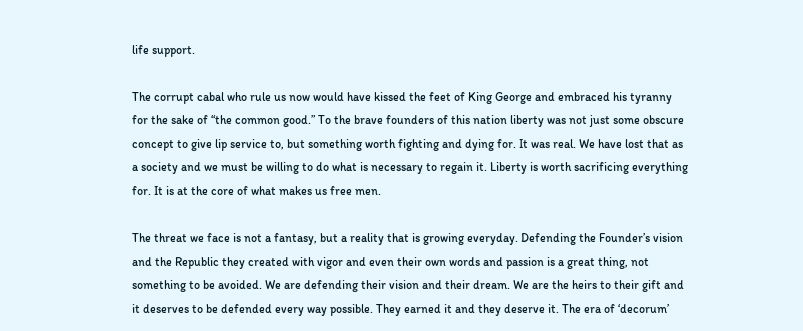life support.

The corrupt cabal who rule us now would have kissed the feet of King George and embraced his tyranny for the sake of “the common good.” To the brave founders of this nation liberty was not just some obscure concept to give lip service to, but something worth fighting and dying for. It was real. We have lost that as a society and we must be willing to do what is necessary to regain it. Liberty is worth sacrificing everything for. It is at the core of what makes us free men.

The threat we face is not a fantasy, but a reality that is growing everyday. Defending the Founder’s vision and the Republic they created with vigor and even their own words and passion is a great thing, not something to be avoided. We are defending their vision and their dream. We are the heirs to their gift and it deserves to be defended every way possible. They earned it and they deserve it. The era of ‘decorum’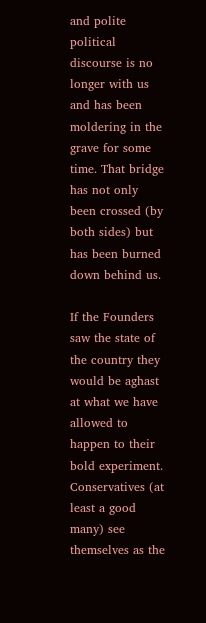and polite political discourse is no longer with us and has been moldering in the grave for some time. That bridge has not only been crossed (by both sides) but has been burned down behind us.

If the Founders saw the state of the country they would be aghast at what we have allowed to happen to their bold experiment. Conservatives (at least a good many) see themselves as the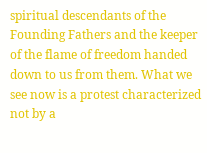spiritual descendants of the Founding Fathers and the keeper of the flame of freedom handed down to us from them. What we see now is a protest characterized not by a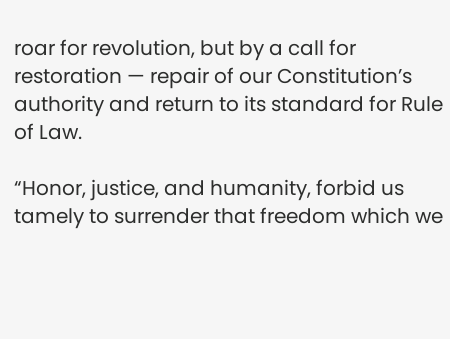roar for revolution, but by a call for restoration — repair of our Constitution’s authority and return to its standard for Rule of Law.

“Honor, justice, and humanity, forbid us tamely to surrender that freedom which we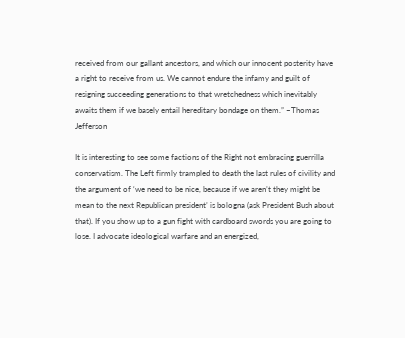received from our gallant ancestors, and which our innocent posterity have a right to receive from us. We cannot endure the infamy and guilt of resigning succeeding generations to that wretchedness which inevitably awaits them if we basely entail hereditary bondage on them.” –Thomas Jefferson

It is interesting to see some factions of the Right not embracing guerrilla conservatism. The Left firmly trampled to death the last rules of civility and the argument of ‘we need to be nice, because if we aren’t they might be mean to the next Republican president’ is bologna (ask President Bush about that). If you show up to a gun fight with cardboard swords you are going to lose. I advocate ideological warfare and an energized,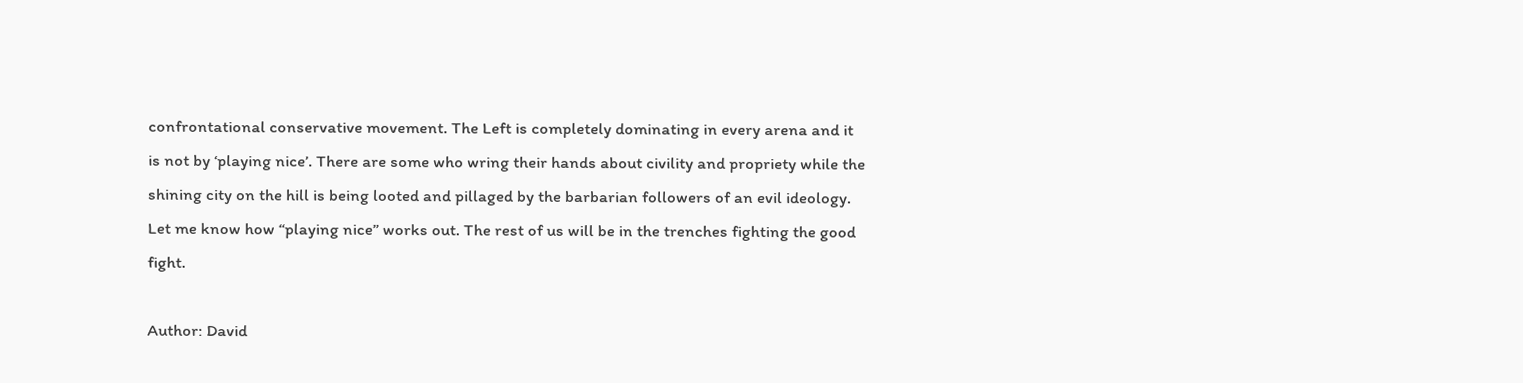confrontational conservative movement. The Left is completely dominating in every arena and it is not by ‘playing nice’. There are some who wring their hands about civility and propriety while the shining city on the hill is being looted and pillaged by the barbarian followers of an evil ideology. Let me know how “playing nice” works out. The rest of us will be in the trenches fighting the good fight.

Author: David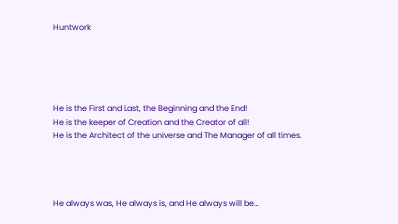Huntwork





He is the First and Last, the Beginning and the End!
He is the keeper of Creation and the Creator of all!
He is the Architect of the universe and The Manager of all times.




He always was, He always is, and He always will be…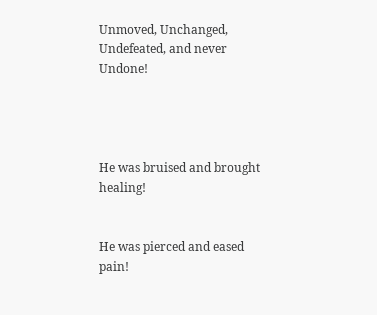Unmoved, Unchanged, Undefeated, and never Undone!




He was bruised and brought healing!


He was pierced and eased pain!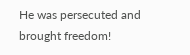He was persecuted and brought freedom!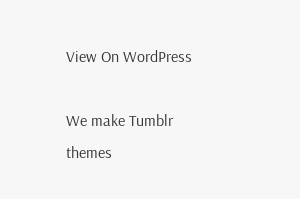View On WordPress

We make Tumblr themes